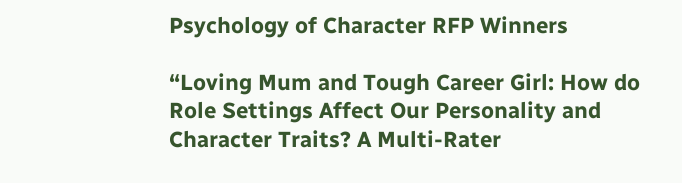Psychology of Character RFP Winners

“Loving Mum and Tough Career Girl: How do Role Settings Affect Our Personality and Character Traits? A Multi-Rater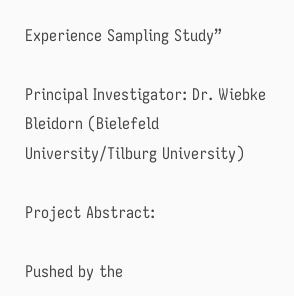Experience Sampling Study”

Principal Investigator: Dr. Wiebke Bleidorn (Bielefeld University/Tilburg University)

Project Abstract:

Pushed by the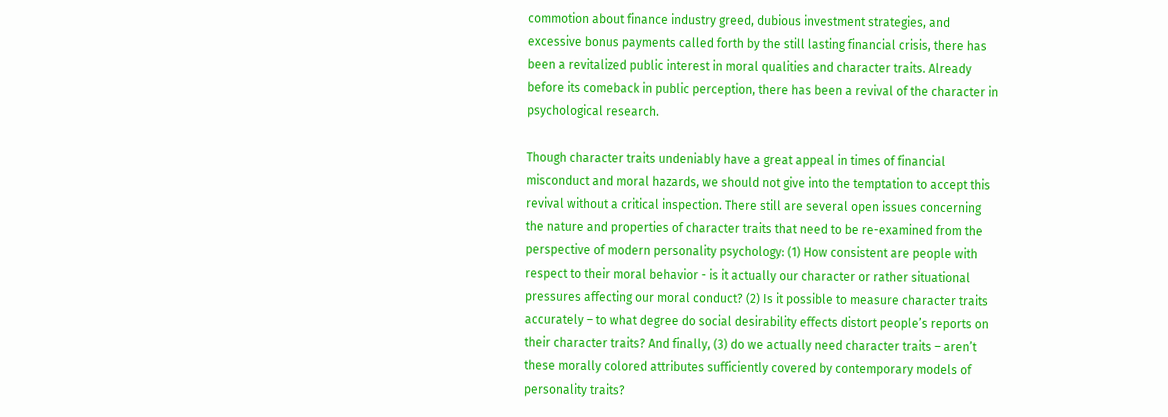commotion about finance industry greed, dubious investment strategies, and excessive bonus payments called forth by the still lasting financial crisis, there has been a revitalized public interest in moral qualities and character traits. Already before its comeback in public perception, there has been a revival of the character in psychological research.

Though character traits undeniably have a great appeal in times of financial misconduct and moral hazards, we should not give into the temptation to accept this revival without a critical inspection. There still are several open issues concerning the nature and properties of character traits that need to be re-examined from the perspective of modern personality psychology: (1) How consistent are people with respect to their moral behavior - is it actually our character or rather situational pressures affecting our moral conduct? (2) Is it possible to measure character traits accurately – to what degree do social desirability effects distort people’s reports on their character traits? And finally, (3) do we actually need character traits – aren’t these morally colored attributes sufficiently covered by contemporary models of personality traits?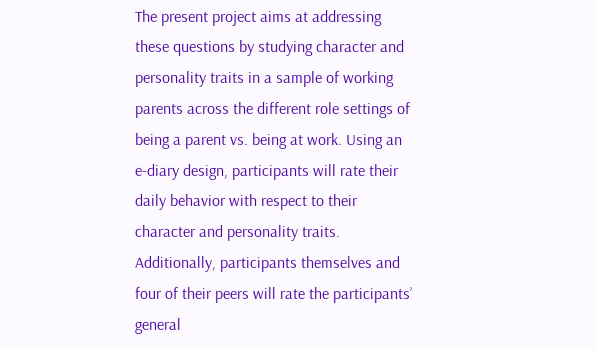The present project aims at addressing these questions by studying character and personality traits in a sample of working parents across the different role settings of being a parent vs. being at work. Using an e-diary design, participants will rate their daily behavior with respect to their character and personality traits. Additionally, participants themselves and four of their peers will rate the participants’ general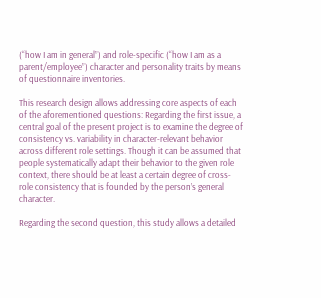(“how I am in general”) and role-specific (“how I am as a parent/employee”) character and personality traits by means of questionnaire inventories.

This research design allows addressing core aspects of each of the aforementioned questions: Regarding the first issue, a central goal of the present project is to examine the degree of consistency vs. variability in character-relevant behavior across different role settings. Though it can be assumed that people systematically adapt their behavior to the given role context, there should be at least a certain degree of cross-role consistency that is founded by the person’s general character.

Regarding the second question, this study allows a detailed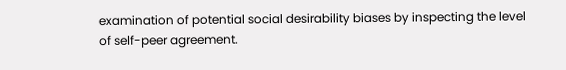examination of potential social desirability biases by inspecting the level of self-peer agreement.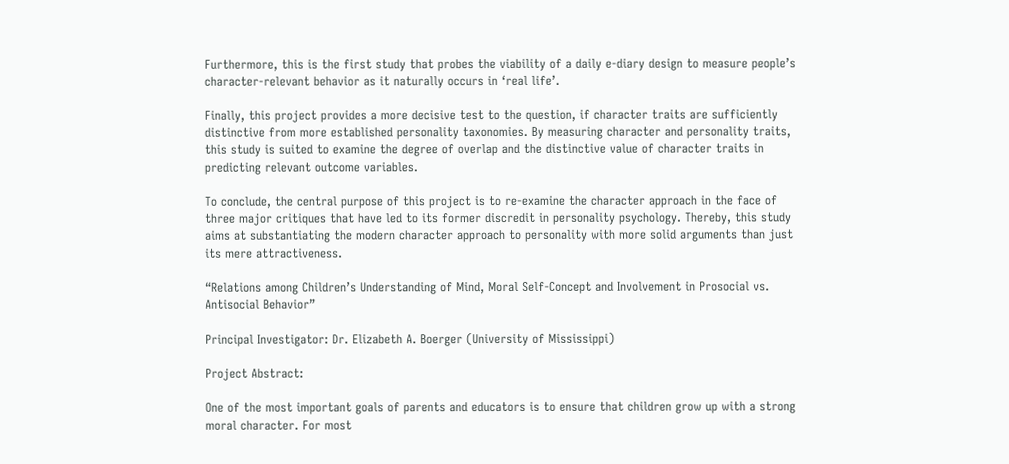Furthermore, this is the first study that probes the viability of a daily e-diary design to measure people’s character-relevant behavior as it naturally occurs in ‘real life’.

Finally, this project provides a more decisive test to the question, if character traits are sufficiently distinctive from more established personality taxonomies. By measuring character and personality traits, this study is suited to examine the degree of overlap and the distinctive value of character traits in predicting relevant outcome variables.

To conclude, the central purpose of this project is to re-examine the character approach in the face of three major critiques that have led to its former discredit in personality psychology. Thereby, this study aims at substantiating the modern character approach to personality with more solid arguments than just its mere attractiveness.

“Relations among Children’s Understanding of Mind, Moral Self-Concept and Involvement in Prosocial vs. Antisocial Behavior”

Principal Investigator: Dr. Elizabeth A. Boerger (University of Mississippi)

Project Abstract:

One of the most important goals of parents and educators is to ensure that children grow up with a strong moral character. For most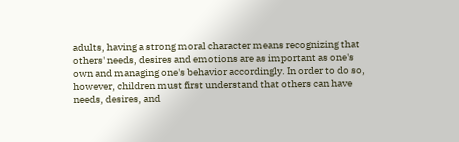adults, having a strong moral character means recognizing that others' needs, desires and emotions are as important as one's own and managing one's behavior accordingly. In order to do so, however, children must first understand that others can have needs, desires, and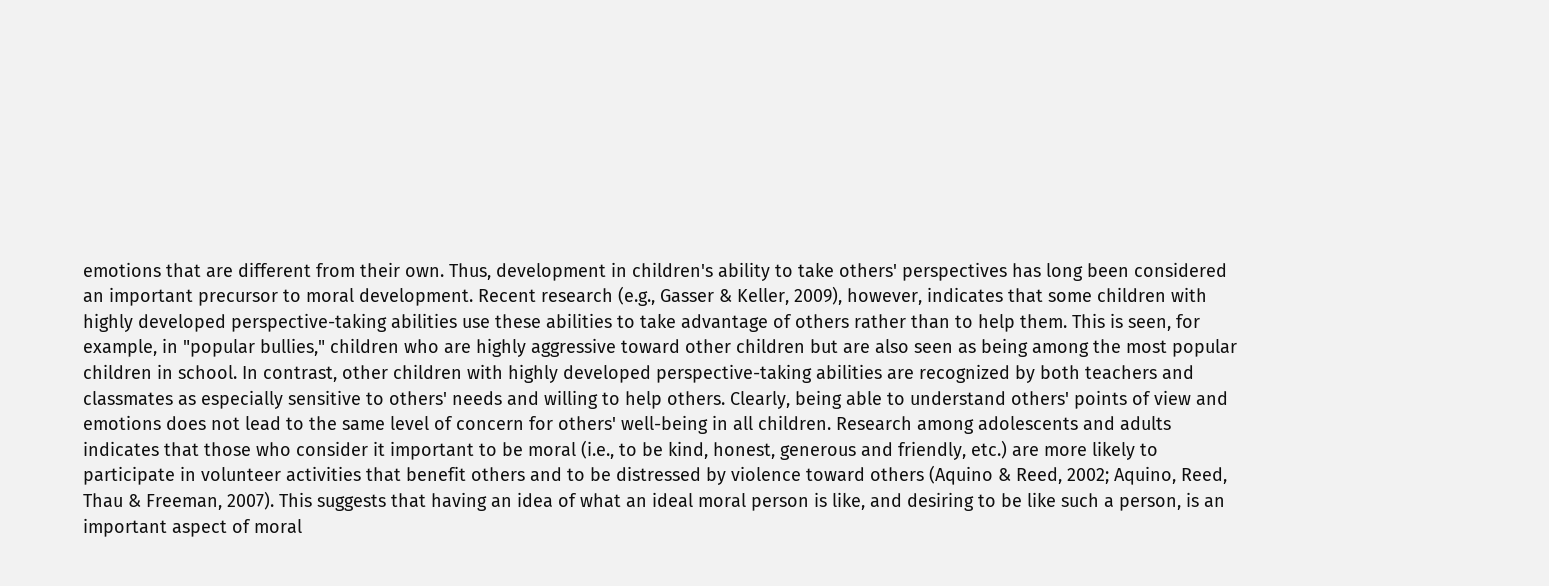emotions that are different from their own. Thus, development in children's ability to take others' perspectives has long been considered an important precursor to moral development. Recent research (e.g., Gasser & Keller, 2009), however, indicates that some children with highly developed perspective-taking abilities use these abilities to take advantage of others rather than to help them. This is seen, for example, in "popular bullies," children who are highly aggressive toward other children but are also seen as being among the most popular children in school. In contrast, other children with highly developed perspective-taking abilities are recognized by both teachers and classmates as especially sensitive to others' needs and willing to help others. Clearly, being able to understand others' points of view and emotions does not lead to the same level of concern for others' well-being in all children. Research among adolescents and adults indicates that those who consider it important to be moral (i.e., to be kind, honest, generous and friendly, etc.) are more likely to participate in volunteer activities that benefit others and to be distressed by violence toward others (Aquino & Reed, 2002; Aquino, Reed, Thau & Freeman, 2007). This suggests that having an idea of what an ideal moral person is like, and desiring to be like such a person, is an important aspect of moral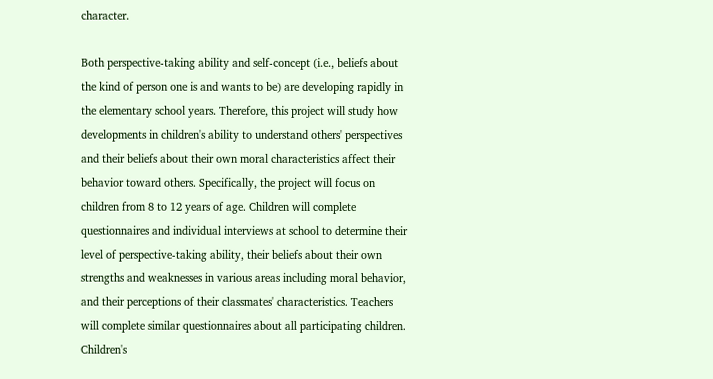character.

Both perspective-taking ability and self-concept (i.e., beliefs about the kind of person one is and wants to be) are developing rapidly in the elementary school years. Therefore, this project will study how developments in children's ability to understand others' perspectives and their beliefs about their own moral characteristics affect their behavior toward others. Specifically, the project will focus on children from 8 to 12 years of age. Children will complete questionnaires and individual interviews at school to determine their level of perspective-taking ability, their beliefs about their own strengths and weaknesses in various areas including moral behavior, and their perceptions of their classmates' characteristics. Teachers will complete similar questionnaires about all participating children. Children's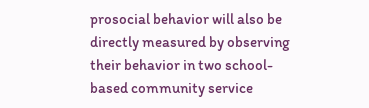prosocial behavior will also be directly measured by observing their behavior in two school-based community service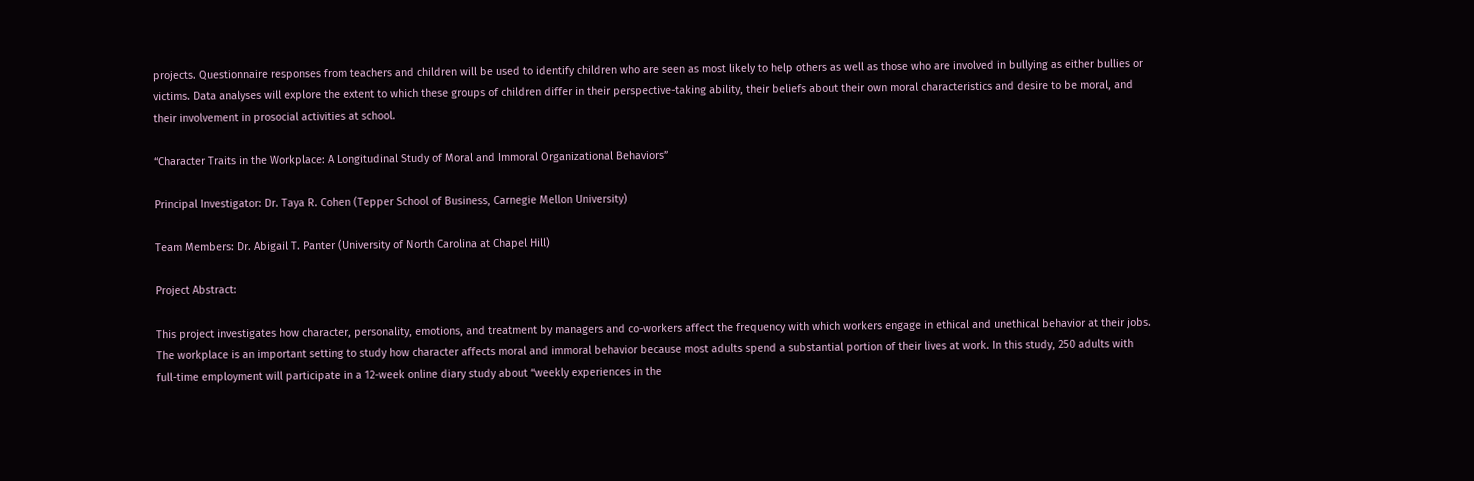projects. Questionnaire responses from teachers and children will be used to identify children who are seen as most likely to help others as well as those who are involved in bullying as either bullies or victims. Data analyses will explore the extent to which these groups of children differ in their perspective-taking ability, their beliefs about their own moral characteristics and desire to be moral, and their involvement in prosocial activities at school.

“Character Traits in the Workplace: A Longitudinal Study of Moral and Immoral Organizational Behaviors”

Principal Investigator: Dr. Taya R. Cohen (Tepper School of Business, Carnegie Mellon University)

Team Members: Dr. Abigail T. Panter (University of North Carolina at Chapel Hill)

Project Abstract:

This project investigates how character, personality, emotions, and treatment by managers and co-workers affect the frequency with which workers engage in ethical and unethical behavior at their jobs. The workplace is an important setting to study how character affects moral and immoral behavior because most adults spend a substantial portion of their lives at work. In this study, 250 adults with full-time employment will participate in a 12-week online diary study about “weekly experiences in the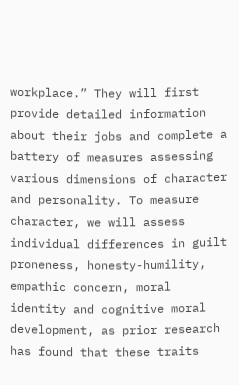workplace.” They will first provide detailed information about their jobs and complete a battery of measures assessing various dimensions of character and personality. To measure character, we will assess individual differences in guilt proneness, honesty-humility, empathic concern, moral identity and cognitive moral development, as prior research has found that these traits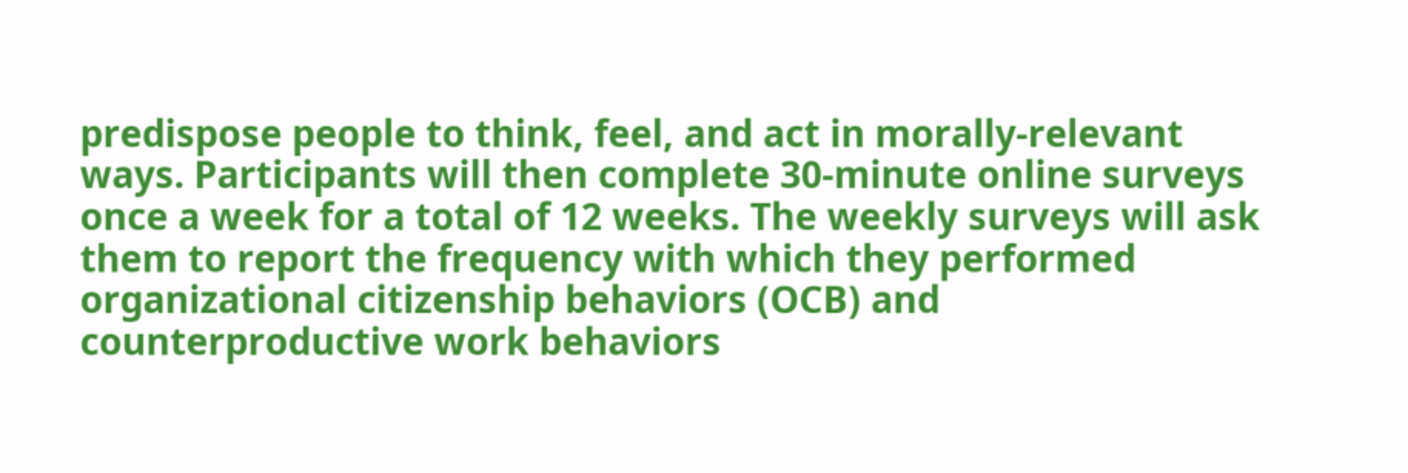predispose people to think, feel, and act in morally-relevant ways. Participants will then complete 30-minute online surveys once a week for a total of 12 weeks. The weekly surveys will ask them to report the frequency with which they performed organizational citizenship behaviors (OCB) and counterproductive work behaviors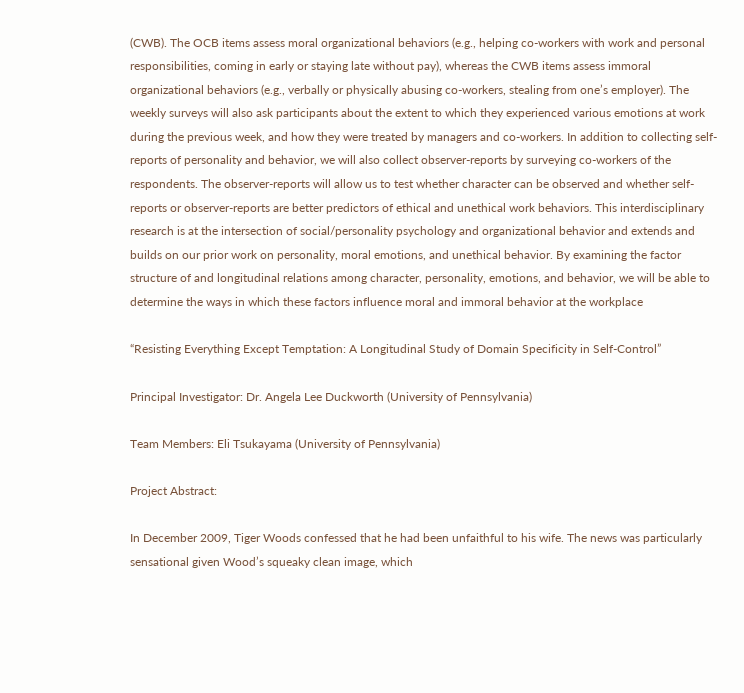(CWB). The OCB items assess moral organizational behaviors (e.g., helping co-workers with work and personal responsibilities, coming in early or staying late without pay), whereas the CWB items assess immoral organizational behaviors (e.g., verbally or physically abusing co-workers, stealing from one’s employer). The weekly surveys will also ask participants about the extent to which they experienced various emotions at work during the previous week, and how they were treated by managers and co-workers. In addition to collecting self-reports of personality and behavior, we will also collect observer-reports by surveying co-workers of the respondents. The observer-reports will allow us to test whether character can be observed and whether self-reports or observer-reports are better predictors of ethical and unethical work behaviors. This interdisciplinary research is at the intersection of social/personality psychology and organizational behavior and extends and builds on our prior work on personality, moral emotions, and unethical behavior. By examining the factor structure of and longitudinal relations among character, personality, emotions, and behavior, we will be able to determine the ways in which these factors influence moral and immoral behavior at the workplace

“Resisting Everything Except Temptation: A Longitudinal Study of Domain Specificity in Self-Control”

Principal Investigator: Dr. Angela Lee Duckworth (University of Pennsylvania)

Team Members: Eli Tsukayama (University of Pennsylvania)

Project Abstract:

In December 2009, Tiger Woods confessed that he had been unfaithful to his wife. The news was particularly sensational given Wood’s squeaky clean image, which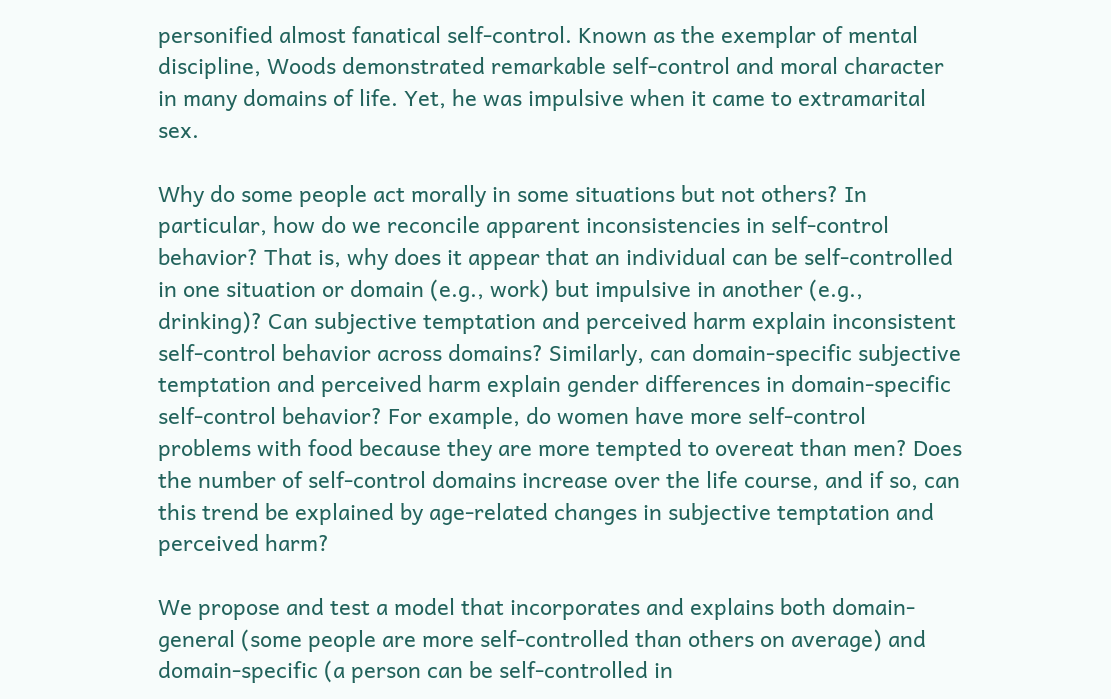personified almost fanatical self-control. Known as the exemplar of mental discipline, Woods demonstrated remarkable self-control and moral character in many domains of life. Yet, he was impulsive when it came to extramarital sex.

Why do some people act morally in some situations but not others? In particular, how do we reconcile apparent inconsistencies in self-control behavior? That is, why does it appear that an individual can be self-controlled in one situation or domain (e.g., work) but impulsive in another (e.g., drinking)? Can subjective temptation and perceived harm explain inconsistent self-control behavior across domains? Similarly, can domain-specific subjective temptation and perceived harm explain gender differences in domain-specific self-control behavior? For example, do women have more self-control problems with food because they are more tempted to overeat than men? Does the number of self-control domains increase over the life course, and if so, can this trend be explained by age-related changes in subjective temptation and perceived harm?

We propose and test a model that incorporates and explains both domain-general (some people are more self-controlled than others on average) and domain-specific (a person can be self-controlled in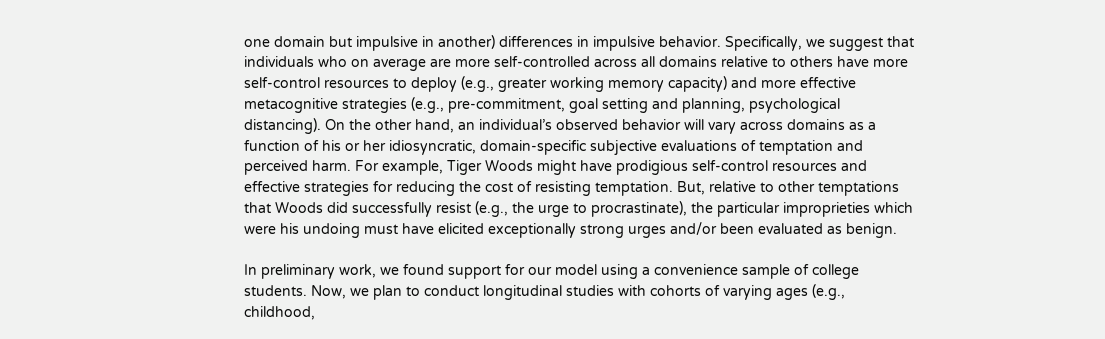one domain but impulsive in another) differences in impulsive behavior. Specifically, we suggest that individuals who on average are more self-controlled across all domains relative to others have more self-control resources to deploy (e.g., greater working memory capacity) and more effective metacognitive strategies (e.g., pre-commitment, goal setting and planning, psychological distancing). On the other hand, an individual’s observed behavior will vary across domains as a function of his or her idiosyncratic, domain-specific subjective evaluations of temptation and perceived harm. For example, Tiger Woods might have prodigious self-control resources and effective strategies for reducing the cost of resisting temptation. But, relative to other temptations that Woods did successfully resist (e.g., the urge to procrastinate), the particular improprieties which were his undoing must have elicited exceptionally strong urges and/or been evaluated as benign.

In preliminary work, we found support for our model using a convenience sample of college students. Now, we plan to conduct longitudinal studies with cohorts of varying ages (e.g., childhood,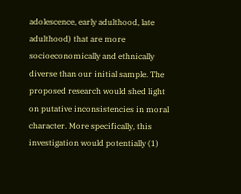adolescence, early adulthood, late adulthood) that are more socioeconomically and ethnically diverse than our initial sample. The proposed research would shed light on putative inconsistencies in moral character. More specifically, this investigation would potentially (1)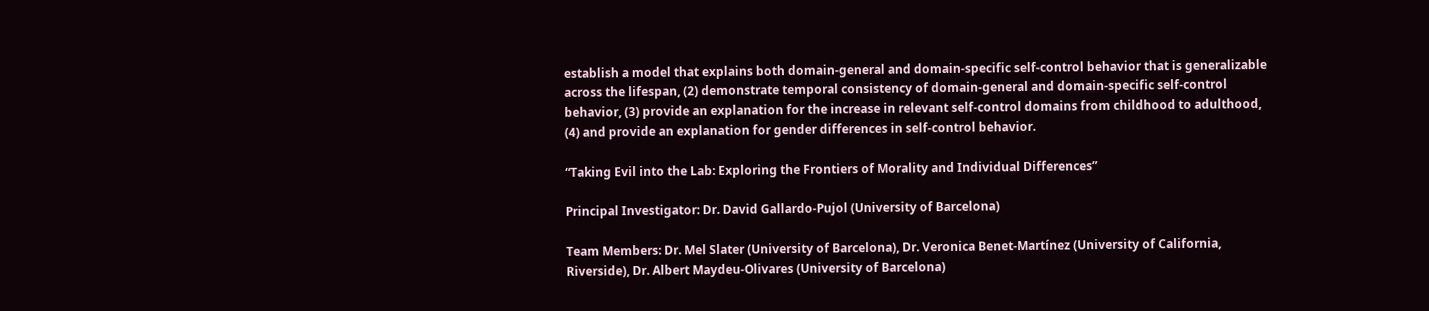establish a model that explains both domain-general and domain-specific self-control behavior that is generalizable across the lifespan, (2) demonstrate temporal consistency of domain-general and domain-specific self-control behavior, (3) provide an explanation for the increase in relevant self-control domains from childhood to adulthood, (4) and provide an explanation for gender differences in self-control behavior.

“Taking Evil into the Lab: Exploring the Frontiers of Morality and Individual Differences”

Principal Investigator: Dr. David Gallardo-Pujol (University of Barcelona)

Team Members: Dr. Mel Slater (University of Barcelona), Dr. Veronica Benet-Martínez (University of California, Riverside), Dr. Albert Maydeu-Olivares (University of Barcelona)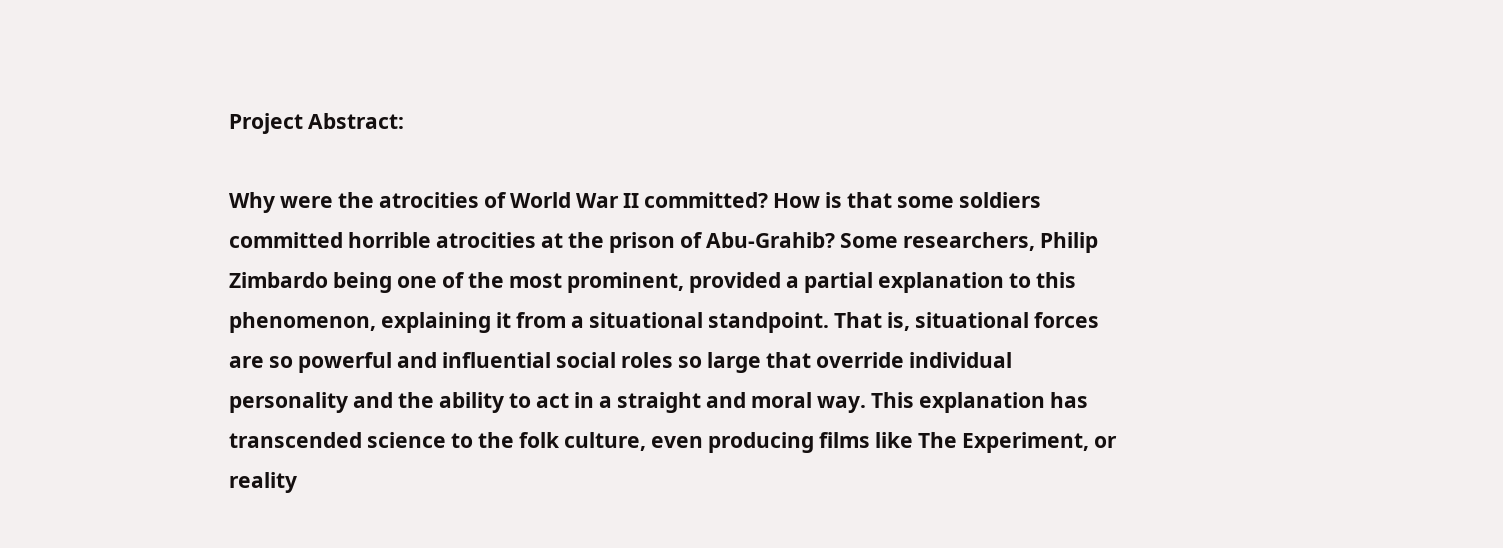Project Abstract:

Why were the atrocities of World War II committed? How is that some soldiers committed horrible atrocities at the prison of Abu-Grahib? Some researchers, Philip Zimbardo being one of the most prominent, provided a partial explanation to this phenomenon, explaining it from a situational standpoint. That is, situational forces are so powerful and influential social roles so large that override individual personality and the ability to act in a straight and moral way. This explanation has transcended science to the folk culture, even producing films like The Experiment, or reality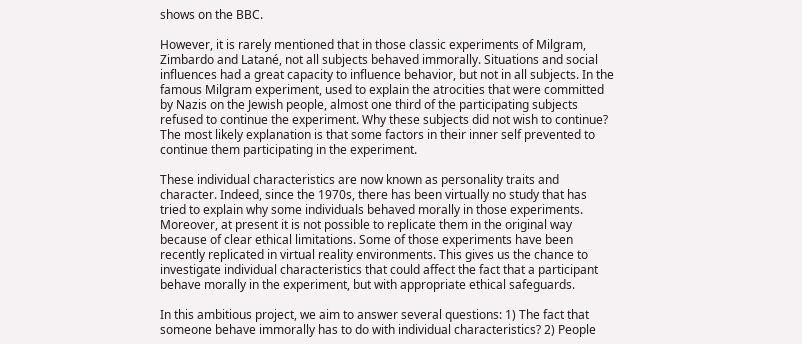shows on the BBC.

However, it is rarely mentioned that in those classic experiments of Milgram, Zimbardo and Latané, not all subjects behaved immorally. Situations and social influences had a great capacity to influence behavior, but not in all subjects. In the famous Milgram experiment, used to explain the atrocities that were committed by Nazis on the Jewish people, almost one third of the participating subjects refused to continue the experiment. Why these subjects did not wish to continue? The most likely explanation is that some factors in their inner self prevented to continue them participating in the experiment.

These individual characteristics are now known as personality traits and character. Indeed, since the 1970s, there has been virtually no study that has tried to explain why some individuals behaved morally in those experiments. Moreover, at present it is not possible to replicate them in the original way because of clear ethical limitations. Some of those experiments have been recently replicated in virtual reality environments. This gives us the chance to investigate individual characteristics that could affect the fact that a participant behave morally in the experiment, but with appropriate ethical safeguards.

In this ambitious project, we aim to answer several questions: 1) The fact that someone behave immorally has to do with individual characteristics? 2) People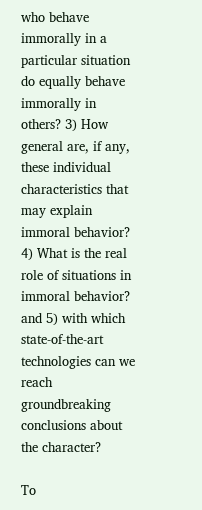who behave immorally in a particular situation do equally behave immorally in others? 3) How general are, if any, these individual characteristics that may explain immoral behavior? 4) What is the real role of situations in immoral behavior? and 5) with which state-of-the-art technologies can we reach groundbreaking conclusions about the character?

To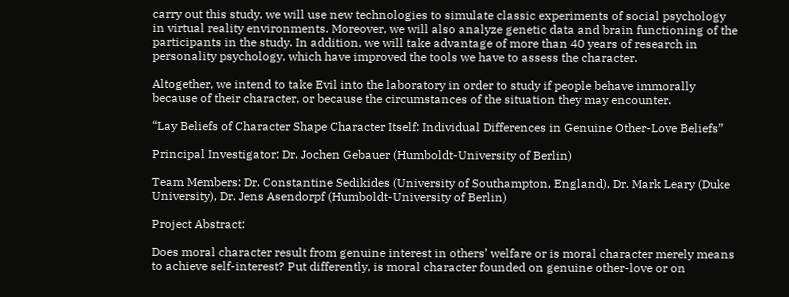carry out this study, we will use new technologies to simulate classic experiments of social psychology in virtual reality environments. Moreover, we will also analyze genetic data and brain functioning of the participants in the study. In addition, we will take advantage of more than 40 years of research in personality psychology, which have improved the tools we have to assess the character.

Altogether, we intend to take Evil into the laboratory in order to study if people behave immorally because of their character, or because the circumstances of the situation they may encounter.

“Lay Beliefs of Character Shape Character Itself: Individual Differences in Genuine Other-Love Beliefs”

Principal Investigator: Dr. Jochen Gebauer (Humboldt-University of Berlin)

Team Members: Dr. Constantine Sedikides (University of Southampton, England), Dr. Mark Leary (Duke University), Dr. Jens Asendorpf (Humboldt-University of Berlin)

Project Abstract:

Does moral character result from genuine interest in others’ welfare or is moral character merely means to achieve self-interest? Put differently, is moral character founded on genuine other-love or on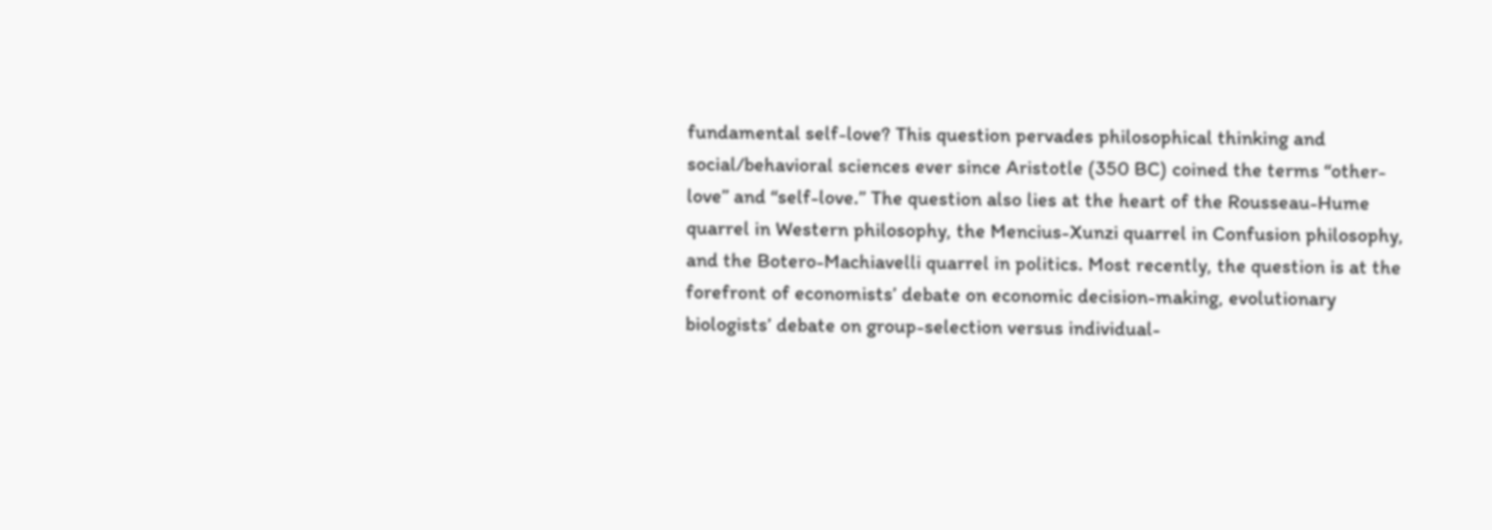fundamental self-love? This question pervades philosophical thinking and social/behavioral sciences ever since Aristotle (350 BC) coined the terms “other-love” and “self-love.” The question also lies at the heart of the Rousseau-Hume quarrel in Western philosophy, the Mencius-Xunzi quarrel in Confusion philosophy, and the Botero-Machiavelli quarrel in politics. Most recently, the question is at the forefront of economists’ debate on economic decision-making, evolutionary biologists’ debate on group-selection versus individual-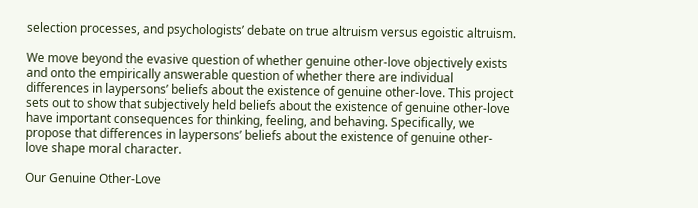selection processes, and psychologists’ debate on true altruism versus egoistic altruism.

We move beyond the evasive question of whether genuine other-love objectively exists and onto the empirically answerable question of whether there are individual differences in laypersons’ beliefs about the existence of genuine other-love. This project sets out to show that subjectively held beliefs about the existence of genuine other-love have important consequences for thinking, feeling, and behaving. Specifically, we propose that differences in laypersons’ beliefs about the existence of genuine other-love shape moral character.

Our Genuine Other-Love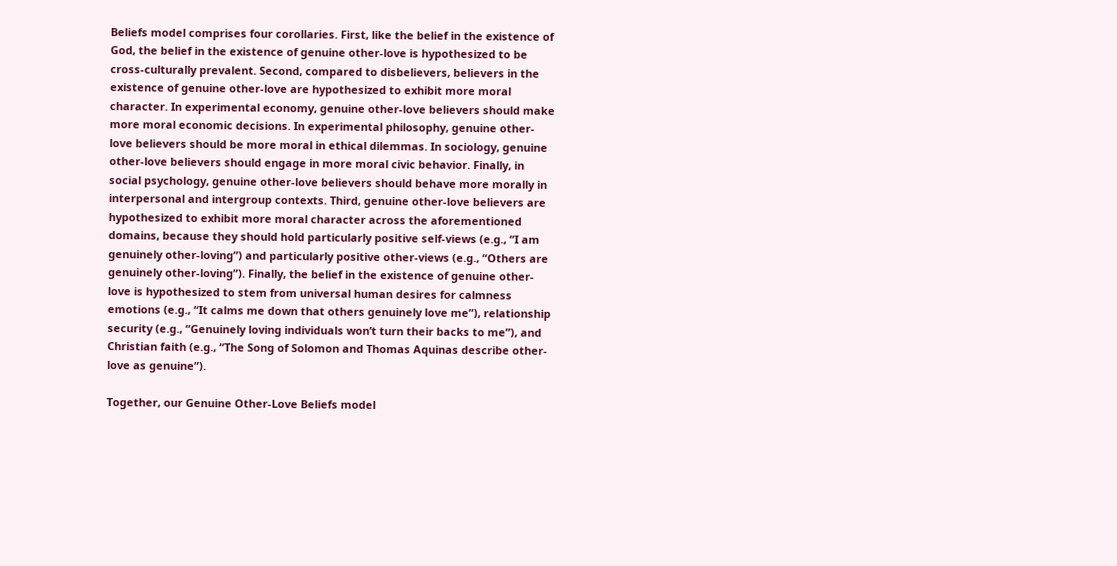Beliefs model comprises four corollaries. First, like the belief in the existence of God, the belief in the existence of genuine other-love is hypothesized to be cross-culturally prevalent. Second, compared to disbelievers, believers in the existence of genuine other-love are hypothesized to exhibit more moral character. In experimental economy, genuine other-love believers should make more moral economic decisions. In experimental philosophy, genuine other-love believers should be more moral in ethical dilemmas. In sociology, genuine other-love believers should engage in more moral civic behavior. Finally, in social psychology, genuine other-love believers should behave more morally in interpersonal and intergroup contexts. Third, genuine other-love believers are hypothesized to exhibit more moral character across the aforementioned domains, because they should hold particularly positive self-views (e.g., “I am genuinely other-loving”) and particularly positive other-views (e.g., “Others are genuinely other-loving”). Finally, the belief in the existence of genuine other-love is hypothesized to stem from universal human desires for calmness emotions (e.g., “It calms me down that others genuinely love me”), relationship security (e.g., “Genuinely loving individuals won’t turn their backs to me”), and Christian faith (e.g., “The Song of Solomon and Thomas Aquinas describe other-love as genuine”).

Together, our Genuine Other-Love Beliefs model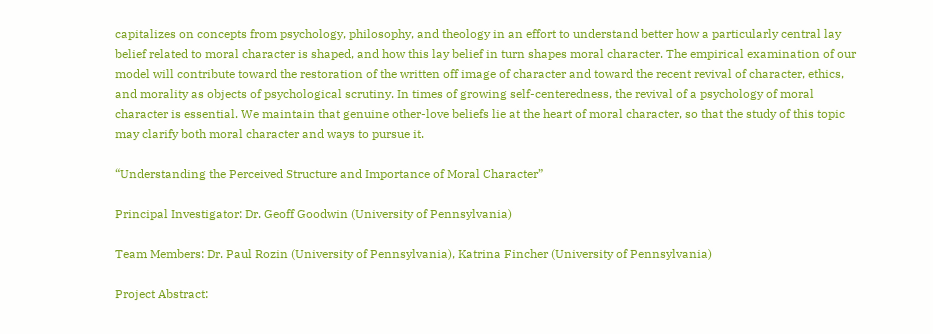capitalizes on concepts from psychology, philosophy, and theology in an effort to understand better how a particularly central lay belief related to moral character is shaped, and how this lay belief in turn shapes moral character. The empirical examination of our model will contribute toward the restoration of the written off image of character and toward the recent revival of character, ethics, and morality as objects of psychological scrutiny. In times of growing self-centeredness, the revival of a psychology of moral character is essential. We maintain that genuine other-love beliefs lie at the heart of moral character, so that the study of this topic may clarify both moral character and ways to pursue it.

“Understanding the Perceived Structure and Importance of Moral Character”

Principal Investigator: Dr. Geoff Goodwin (University of Pennsylvania)

Team Members: Dr. Paul Rozin (University of Pennsylvania), Katrina Fincher (University of Pennsylvania)

Project Abstract: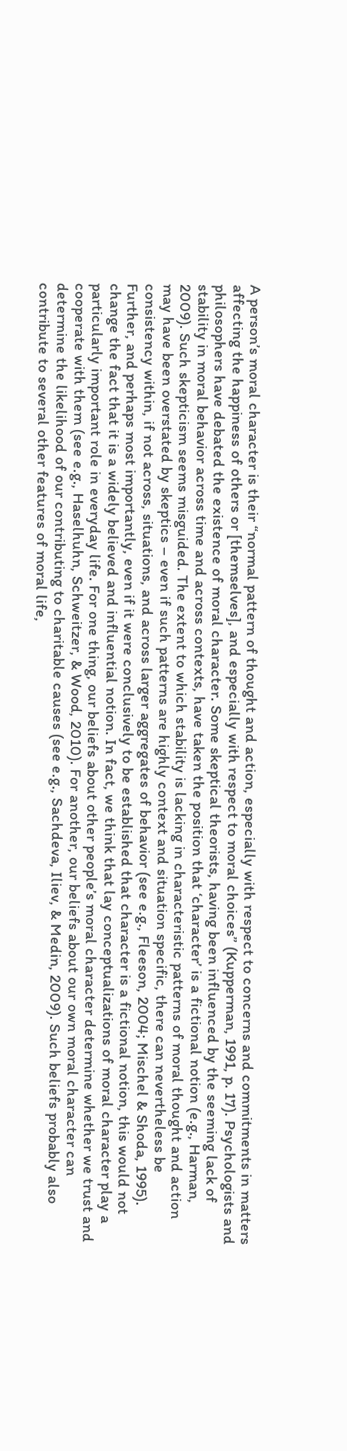A person’s moral character is their “normal pattern of thought and action, especially with respect to concerns and commitments in matters affecting the happiness of others or [themselves], and especially with respect to moral choices” (Kupperman, 1991, p. 17). Psychologists and philosophers have debated the existence of moral character. Some skeptical theorists, having been influenced by the seeming lack of stability in moral behavior across time and across contexts, have taken the position that ‘character’ is a fictional notion (e.g., Harman, 2009). Such skepticism seems misguided. The extent to which stability is lacking in characteristic patterns of moral thought and action may have been overstated by skeptics – even if such patterns are highly context and situation specific, there can nevertheless be consistency within, if not across, situations, and across larger aggregates of behavior (see e.g., Fleeson, 2004; Mischel & Shoda, 1995). Further, and perhaps most importantly, even if it were conclusively to be established that character is a fictional notion, this would not change the fact that it is a widely believed and influential notion. In fact, we think that lay conceptualizations of moral character play a particularly important role in everyday life. For one thing, our beliefs about other people’s moral character determine whether we trust and cooperate with them (see e.g., Haselhuhn, Schweitzer, & Wood, 2010). For another, our beliefs about our own moral character can determine the likelihood of our contributing to charitable causes (see e.g., Sachdeva, Iliev, & Medin, 2009). Such beliefs probably also contribute to several other features of moral life,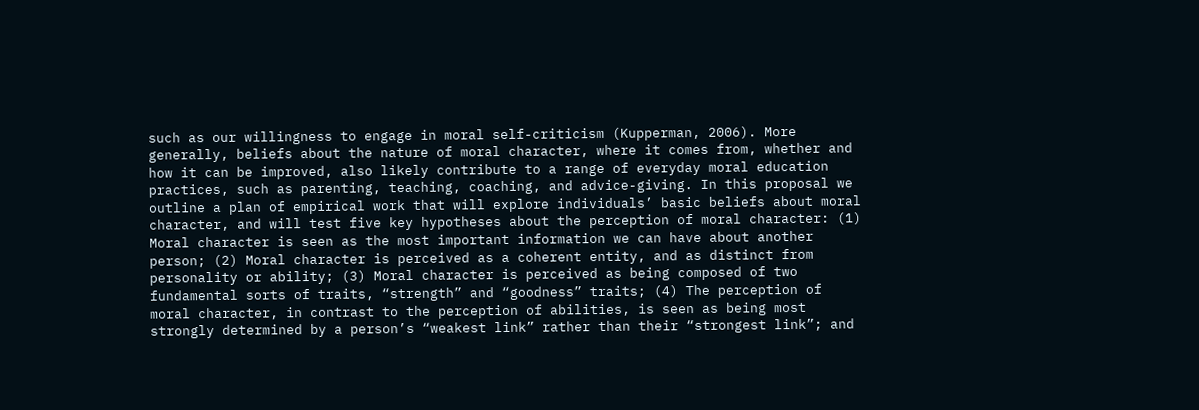such as our willingness to engage in moral self-criticism (Kupperman, 2006). More generally, beliefs about the nature of moral character, where it comes from, whether and how it can be improved, also likely contribute to a range of everyday moral education practices, such as parenting, teaching, coaching, and advice-giving. In this proposal we outline a plan of empirical work that will explore individuals’ basic beliefs about moral character, and will test five key hypotheses about the perception of moral character: (1) Moral character is seen as the most important information we can have about another person; (2) Moral character is perceived as a coherent entity, and as distinct from personality or ability; (3) Moral character is perceived as being composed of two fundamental sorts of traits, “strength” and “goodness” traits; (4) The perception of moral character, in contrast to the perception of abilities, is seen as being most strongly determined by a person’s “weakest link” rather than their “strongest link”; and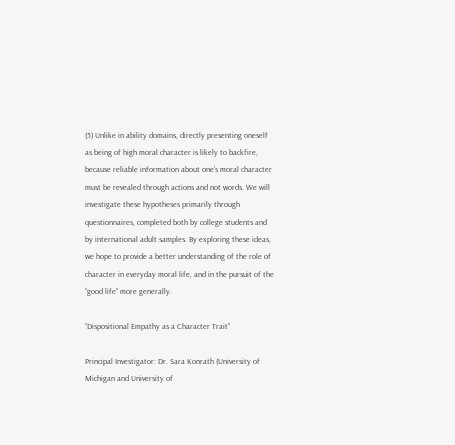(5) Unlike in ability domains, directly presenting oneself as being of high moral character is likely to backfire, because reliable information about one’s moral character must be revealed through actions and not words. We will investigate these hypotheses primarily through questionnaires, completed both by college students and by international adult samples. By exploring these ideas, we hope to provide a better understanding of the role of character in everyday moral life, and in the pursuit of the “good life” more generally.

“Dispositional Empathy as a Character Trait”

Principal Investigator: Dr. Sara Konrath (University of Michigan and University of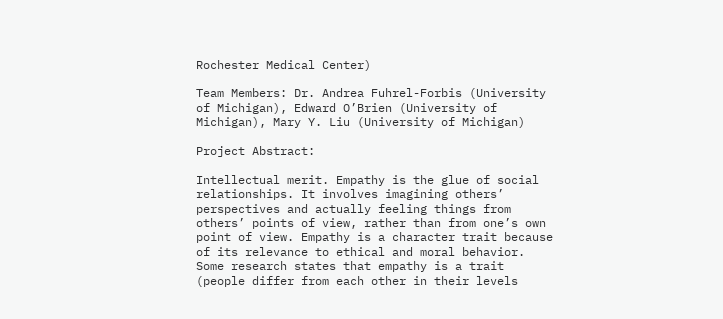Rochester Medical Center)

Team Members: Dr. Andrea Fuhrel-Forbis (University of Michigan), Edward O’Brien (University of Michigan), Mary Y. Liu (University of Michigan)

Project Abstract:

Intellectual merit. Empathy is the glue of social relationships. It involves imagining others’ perspectives and actually feeling things from others’ points of view, rather than from one’s own point of view. Empathy is a character trait because of its relevance to ethical and moral behavior. Some research states that empathy is a trait (people differ from each other in their levels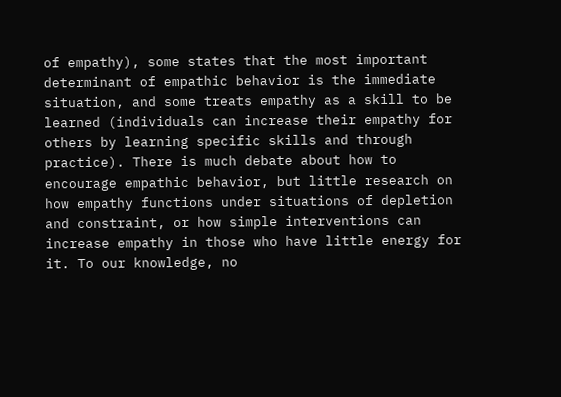of empathy), some states that the most important determinant of empathic behavior is the immediate situation, and some treats empathy as a skill to be learned (individuals can increase their empathy for others by learning specific skills and through practice). There is much debate about how to encourage empathic behavior, but little research on how empathy functions under situations of depletion and constraint, or how simple interventions can increase empathy in those who have little energy for it. To our knowledge, no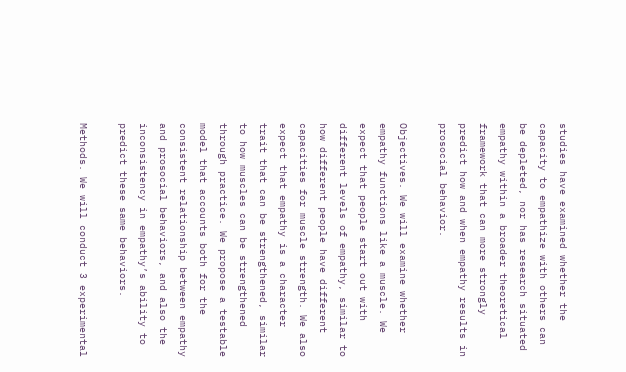studies have examined whether the capacity to empathize with others can be depleted, nor has research situated empathy within a broader theoretical framework that can more strongly predict how and when empathy results in prosocial behavior.

Objectives. We will examine whether empathy functions like a muscle. We expect that people start out with different levels of empathy, similar to how different people have different capacities for muscle strength. We also expect that empathy is a character trait that can be strengthened, similar to how muscles can be strengthened through practice. We propose a testable model that accounts both for the consistent relationship between empathy and prosocial behaviors, and also the inconsistency in empathy’s ability to predict these same behaviors.

Methods. We will conduct 3 experimental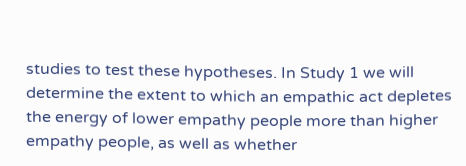studies to test these hypotheses. In Study 1 we will determine the extent to which an empathic act depletes the energy of lower empathy people more than higher empathy people, as well as whether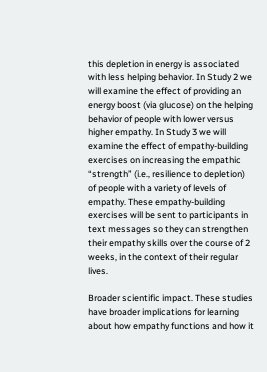this depletion in energy is associated with less helping behavior. In Study 2 we will examine the effect of providing an energy boost (via glucose) on the helping behavior of people with lower versus higher empathy. In Study 3 we will examine the effect of empathy-building exercises on increasing the empathic “strength” (i.e., resilience to depletion) of people with a variety of levels of empathy. These empathy-building exercises will be sent to participants in text messages so they can strengthen their empathy skills over the course of 2 weeks, in the context of their regular lives.

Broader scientific impact. These studies have broader implications for learning about how empathy functions and how it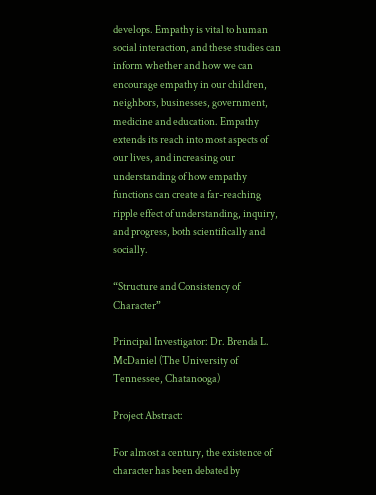develops. Empathy is vital to human social interaction, and these studies can inform whether and how we can encourage empathy in our children, neighbors, businesses, government, medicine and education. Empathy extends its reach into most aspects of our lives, and increasing our understanding of how empathy functions can create a far-reaching ripple effect of understanding, inquiry, and progress, both scientifically and socially.

“Structure and Consistency of Character”

Principal Investigator: Dr. Brenda L. McDaniel (The University of Tennessee, Chatanooga)

Project Abstract:

For almost a century, the existence of character has been debated by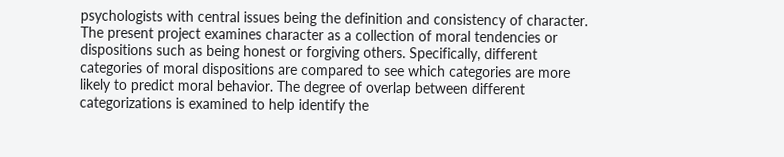psychologists with central issues being the definition and consistency of character. The present project examines character as a collection of moral tendencies or dispositions such as being honest or forgiving others. Specifically, different categories of moral dispositions are compared to see which categories are more likely to predict moral behavior. The degree of overlap between different categorizations is examined to help identify the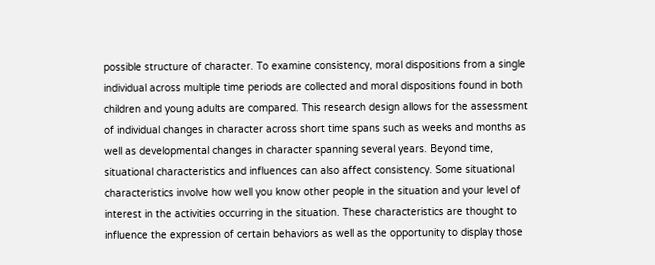possible structure of character. To examine consistency, moral dispositions from a single individual across multiple time periods are collected and moral dispositions found in both children and young adults are compared. This research design allows for the assessment of individual changes in character across short time spans such as weeks and months as well as developmental changes in character spanning several years. Beyond time, situational characteristics and influences can also affect consistency. Some situational characteristics involve how well you know other people in the situation and your level of interest in the activities occurring in the situation. These characteristics are thought to influence the expression of certain behaviors as well as the opportunity to display those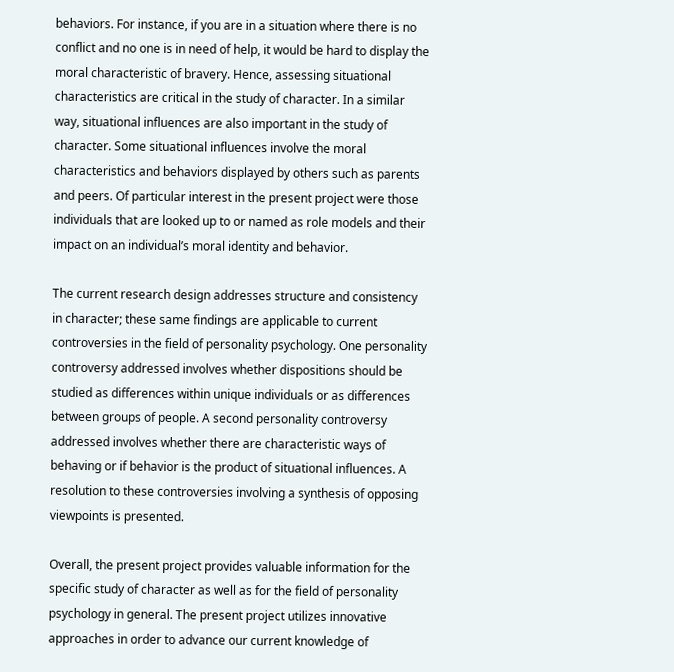behaviors. For instance, if you are in a situation where there is no conflict and no one is in need of help, it would be hard to display the moral characteristic of bravery. Hence, assessing situational characteristics are critical in the study of character. In a similar way, situational influences are also important in the study of character. Some situational influences involve the moral characteristics and behaviors displayed by others such as parents and peers. Of particular interest in the present project were those individuals that are looked up to or named as role models and their impact on an individual’s moral identity and behavior.

The current research design addresses structure and consistency in character; these same findings are applicable to current controversies in the field of personality psychology. One personality controversy addressed involves whether dispositions should be studied as differences within unique individuals or as differences between groups of people. A second personality controversy addressed involves whether there are characteristic ways of behaving or if behavior is the product of situational influences. A resolution to these controversies involving a synthesis of opposing viewpoints is presented.

Overall, the present project provides valuable information for the specific study of character as well as for the field of personality psychology in general. The present project utilizes innovative approaches in order to advance our current knowledge of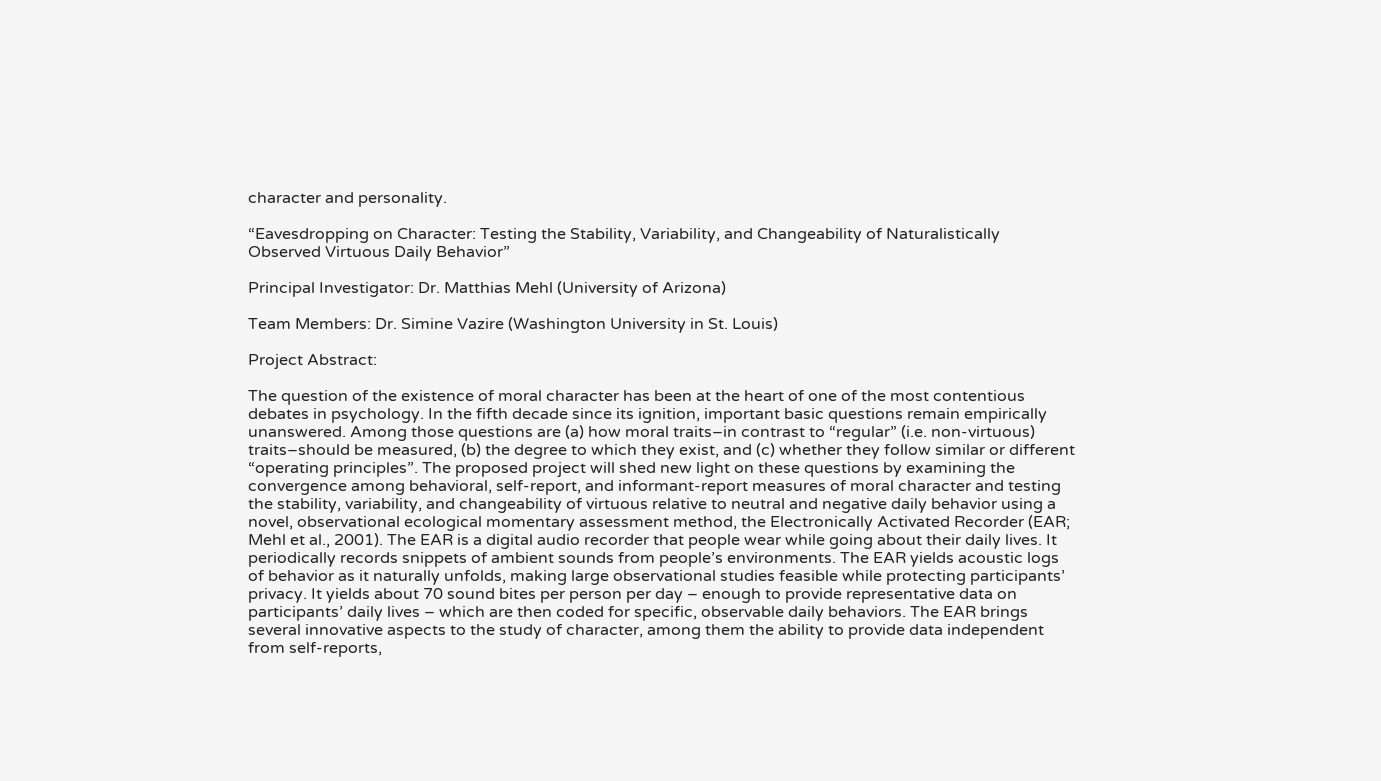character and personality.

“Eavesdropping on Character: Testing the Stability, Variability, and Changeability of Naturalistically Observed Virtuous Daily Behavior”

Principal Investigator: Dr. Matthias Mehl (University of Arizona)

Team Members: Dr. Simine Vazire (Washington University in St. Louis)

Project Abstract:

The question of the existence of moral character has been at the heart of one of the most contentious debates in psychology. In the fifth decade since its ignition, important basic questions remain empirically unanswered. Among those questions are (a) how moral traits–in contrast to “regular” (i.e. non-virtuous) traits–should be measured, (b) the degree to which they exist, and (c) whether they follow similar or different “operating principles”. The proposed project will shed new light on these questions by examining the convergence among behavioral, self-report, and informant-report measures of moral character and testing the stability, variability, and changeability of virtuous relative to neutral and negative daily behavior using a novel, observational ecological momentary assessment method, the Electronically Activated Recorder (EAR; Mehl et al., 2001). The EAR is a digital audio recorder that people wear while going about their daily lives. It periodically records snippets of ambient sounds from people’s environments. The EAR yields acoustic logs of behavior as it naturally unfolds, making large observational studies feasible while protecting participants’ privacy. It yields about 70 sound bites per person per day – enough to provide representative data on participants’ daily lives – which are then coded for specific, observable daily behaviors. The EAR brings several innovative aspects to the study of character, among them the ability to provide data independent from self-reports,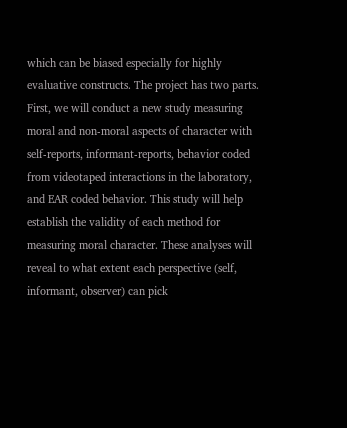which can be biased especially for highly evaluative constructs. The project has two parts. First, we will conduct a new study measuring moral and non-moral aspects of character with self-reports, informant-reports, behavior coded from videotaped interactions in the laboratory, and EAR coded behavior. This study will help establish the validity of each method for measuring moral character. These analyses will reveal to what extent each perspective (self, informant, observer) can pick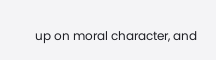up on moral character, and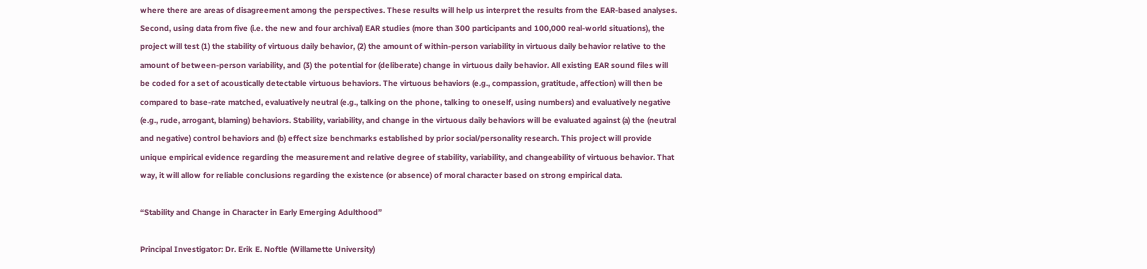where there are areas of disagreement among the perspectives. These results will help us interpret the results from the EAR-based analyses. Second, using data from five (i.e. the new and four archival) EAR studies (more than 300 participants and 100,000 real-world situations), the project will test (1) the stability of virtuous daily behavior, (2) the amount of within-person variability in virtuous daily behavior relative to the amount of between-person variability, and (3) the potential for (deliberate) change in virtuous daily behavior. All existing EAR sound files will be coded for a set of acoustically detectable virtuous behaviors. The virtuous behaviors (e.g., compassion, gratitude, affection) will then be compared to base-rate matched, evaluatively neutral (e.g., talking on the phone, talking to oneself, using numbers) and evaluatively negative (e.g., rude, arrogant, blaming) behaviors. Stability, variability, and change in the virtuous daily behaviors will be evaluated against (a) the (neutral and negative) control behaviors and (b) effect size benchmarks established by prior social/personality research. This project will provide unique empirical evidence regarding the measurement and relative degree of stability, variability, and changeability of virtuous behavior. That way, it will allow for reliable conclusions regarding the existence (or absence) of moral character based on strong empirical data.

“Stability and Change in Character in Early Emerging Adulthood”

Principal Investigator: Dr. Erik E. Noftle (Willamette University)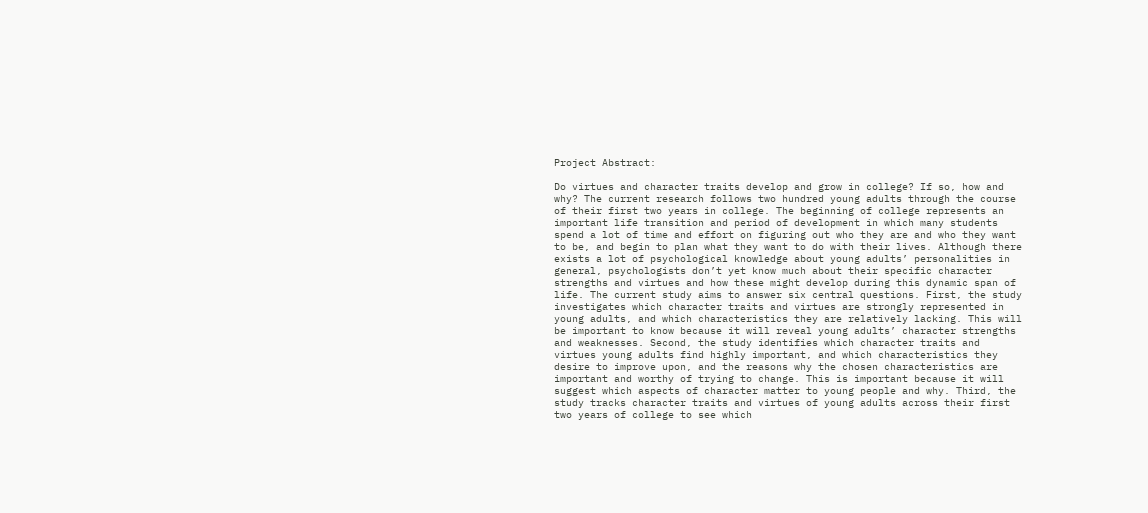Project Abstract:

Do virtues and character traits develop and grow in college? If so, how and why? The current research follows two hundred young adults through the course of their first two years in college. The beginning of college represents an important life transition and period of development in which many students spend a lot of time and effort on figuring out who they are and who they want to be, and begin to plan what they want to do with their lives. Although there exists a lot of psychological knowledge about young adults’ personalities in general, psychologists don’t yet know much about their specific character strengths and virtues and how these might develop during this dynamic span of life. The current study aims to answer six central questions. First, the study investigates which character traits and virtues are strongly represented in young adults, and which characteristics they are relatively lacking. This will be important to know because it will reveal young adults’ character strengths and weaknesses. Second, the study identifies which character traits and virtues young adults find highly important, and which characteristics they desire to improve upon, and the reasons why the chosen characteristics are important and worthy of trying to change. This is important because it will suggest which aspects of character matter to young people and why. Third, the study tracks character traits and virtues of young adults across their first two years of college to see which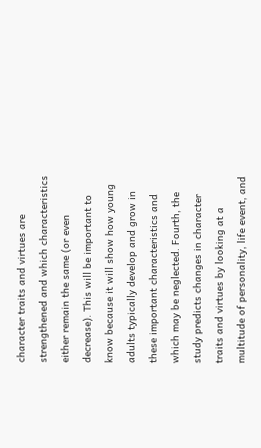character traits and virtues are strengthened and which characteristics either remain the same (or even decrease). This will be important to know because it will show how young adults typically develop and grow in these important characteristics and which may be neglected. Fourth, the study predicts changes in character traits and virtues by looking at a multitude of personality, life event, and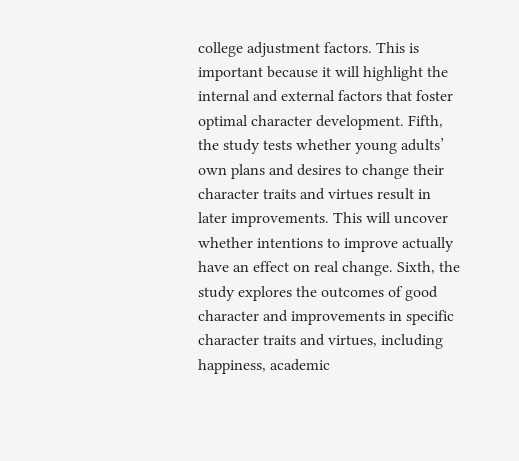college adjustment factors. This is important because it will highlight the internal and external factors that foster optimal character development. Fifth, the study tests whether young adults’ own plans and desires to change their character traits and virtues result in later improvements. This will uncover whether intentions to improve actually have an effect on real change. Sixth, the study explores the outcomes of good character and improvements in specific character traits and virtues, including happiness, academic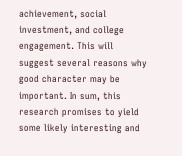achievement, social investment, and college engagement. This will suggest several reasons why good character may be important. In sum, this research promises to yield some likely interesting and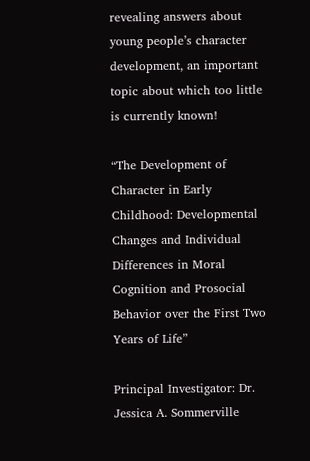revealing answers about young people’s character development, an important topic about which too little is currently known!

“The Development of Character in Early Childhood: Developmental Changes and Individual Differences in Moral Cognition and Prosocial Behavior over the First Two Years of Life”

Principal Investigator: Dr. Jessica A. Sommerville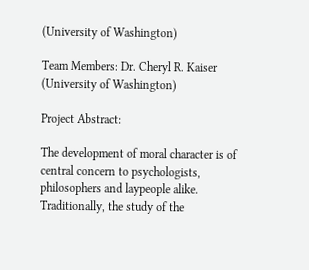(University of Washington)

Team Members: Dr. Cheryl R. Kaiser (University of Washington)

Project Abstract:

The development of moral character is of central concern to psychologists, philosophers and laypeople alike. Traditionally, the study of the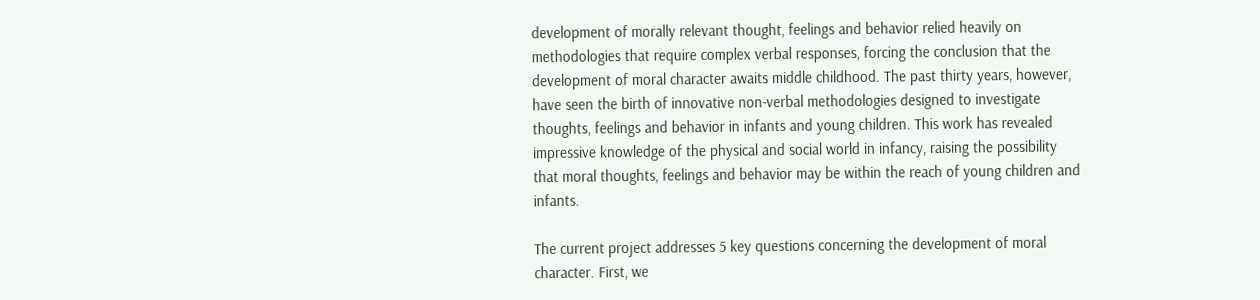development of morally relevant thought, feelings and behavior relied heavily on methodologies that require complex verbal responses, forcing the conclusion that the development of moral character awaits middle childhood. The past thirty years, however, have seen the birth of innovative non-verbal methodologies designed to investigate thoughts, feelings and behavior in infants and young children. This work has revealed impressive knowledge of the physical and social world in infancy, raising the possibility that moral thoughts, feelings and behavior may be within the reach of young children and infants.

The current project addresses 5 key questions concerning the development of moral character. First, we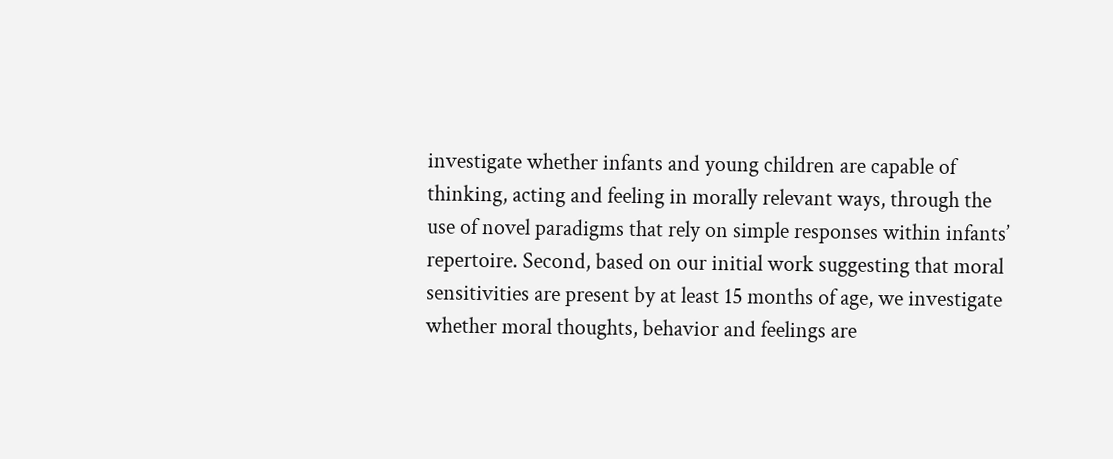investigate whether infants and young children are capable of thinking, acting and feeling in morally relevant ways, through the use of novel paradigms that rely on simple responses within infants’ repertoire. Second, based on our initial work suggesting that moral sensitivities are present by at least 15 months of age, we investigate whether moral thoughts, behavior and feelings are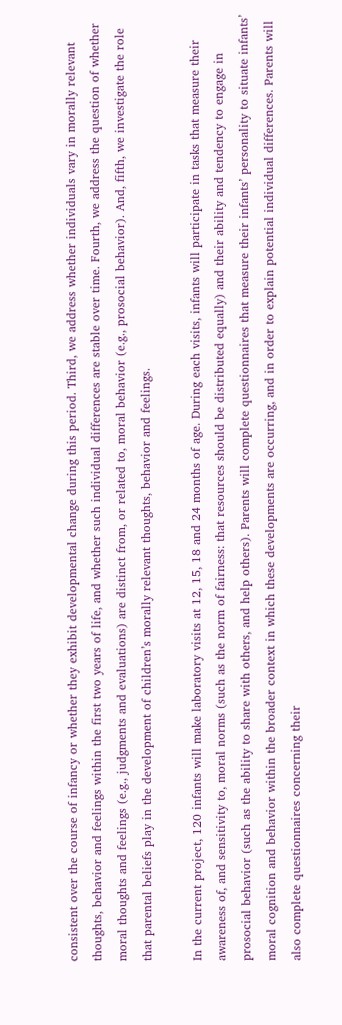consistent over the course of infancy or whether they exhibit developmental change during this period. Third, we address whether individuals vary in morally relevant thoughts, behavior and feelings within the first two years of life, and whether such individual differences are stable over time. Fourth, we address the question of whether moral thoughts and feelings (e.g., judgments and evaluations) are distinct from, or related to, moral behavior (e.g., prosocial behavior). And, fifth, we investigate the role that parental beliefs play in the development of children’s morally relevant thoughts, behavior and feelings.

In the current project, 120 infants will make laboratory visits at 12, 15, 18 and 24 months of age. During each visits, infants will participate in tasks that measure their awareness of, and sensitivity to, moral norms (such as the norm of fairness: that resources should be distributed equally) and their ability and tendency to engage in prosocial behavior (such as the ability to share with others, and help others). Parents will complete questionnaires that measure their infants’ personality to situate infants’ moral cognition and behavior within the broader context in which these developments are occurring, and in order to explain potential individual differences. Parents will also complete questionnaires concerning their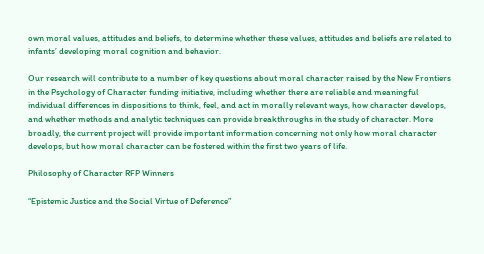own moral values, attitudes and beliefs, to determine whether these values, attitudes and beliefs are related to infants’ developing moral cognition and behavior.

Our research will contribute to a number of key questions about moral character raised by the New Frontiers in the Psychology of Character funding initiative, including whether there are reliable and meaningful individual differences in dispositions to think, feel, and act in morally relevant ways, how character develops, and whether methods and analytic techniques can provide breakthroughs in the study of character. More broadly, the current project will provide important information concerning not only how moral character develops, but how moral character can be fostered within the first two years of life.

Philosophy of Character RFP Winners

“Epistemic Justice and the Social Virtue of Deference”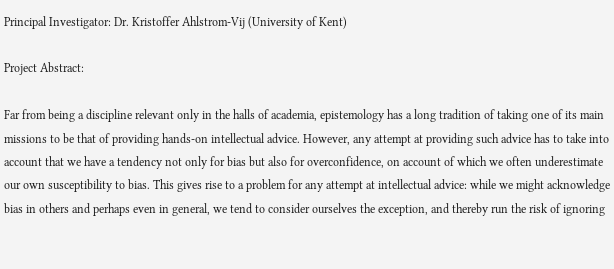Principal Investigator: Dr. Kristoffer Ahlstrom-Vij (University of Kent)

Project Abstract:

Far from being a discipline relevant only in the halls of academia, epistemology has a long tradition of taking one of its main missions to be that of providing hands-on intellectual advice. However, any attempt at providing such advice has to take into account that we have a tendency not only for bias but also for overconfidence, on account of which we often underestimate our own susceptibility to bias. This gives rise to a problem for any attempt at intellectual advice: while we might acknowledge bias in others and perhaps even in general, we tend to consider ourselves the exception, and thereby run the risk of ignoring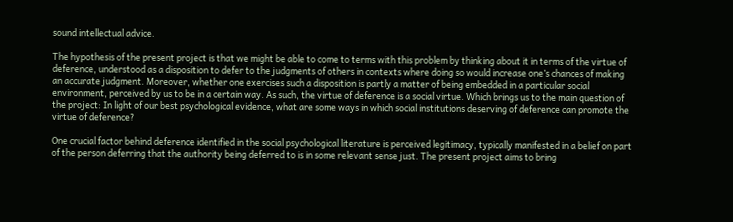sound intellectual advice.

The hypothesis of the present project is that we might be able to come to terms with this problem by thinking about it in terms of the virtue of deference, understood as a disposition to defer to the judgments of others in contexts where doing so would increase one’s chances of making an accurate judgment. Moreover, whether one exercises such a disposition is partly a matter of being embedded in a particular social environment, perceived by us to be in a certain way. As such, the virtue of deference is a social virtue. Which brings us to the main question of the project: In light of our best psychological evidence, what are some ways in which social institutions deserving of deference can promote the virtue of deference?

One crucial factor behind deference identified in the social psychological literature is perceived legitimacy, typically manifested in a belief on part of the person deferring that the authority being deferred to is in some relevant sense just. The present project aims to bring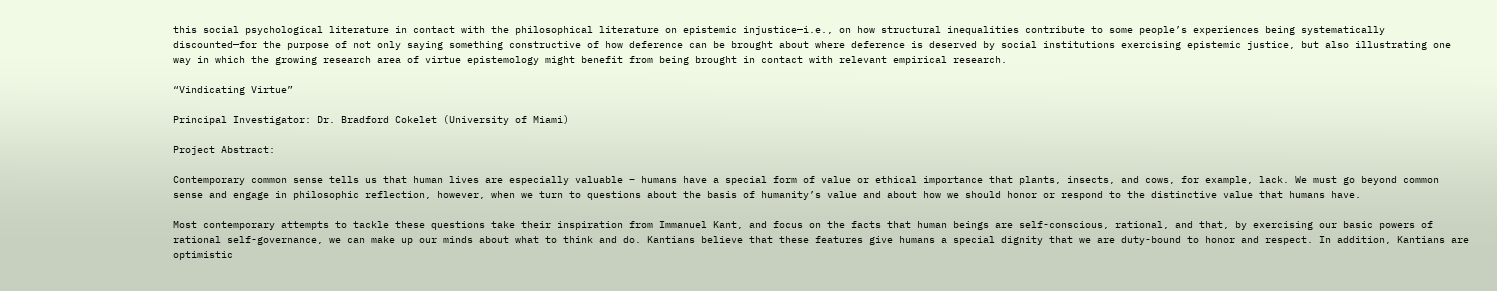this social psychological literature in contact with the philosophical literature on epistemic injustice—i.e., on how structural inequalities contribute to some people’s experiences being systematically discounted—for the purpose of not only saying something constructive of how deference can be brought about where deference is deserved by social institutions exercising epistemic justice, but also illustrating one way in which the growing research area of virtue epistemology might benefit from being brought in contact with relevant empirical research.

“Vindicating Virtue”

Principal Investigator: Dr. Bradford Cokelet (University of Miami)

Project Abstract:

Contemporary common sense tells us that human lives are especially valuable – humans have a special form of value or ethical importance that plants, insects, and cows, for example, lack. We must go beyond common sense and engage in philosophic reflection, however, when we turn to questions about the basis of humanity’s value and about how we should honor or respond to the distinctive value that humans have.

Most contemporary attempts to tackle these questions take their inspiration from Immanuel Kant, and focus on the facts that human beings are self-conscious, rational, and that, by exercising our basic powers of rational self-governance, we can make up our minds about what to think and do. Kantians believe that these features give humans a special dignity that we are duty-bound to honor and respect. In addition, Kantians are optimistic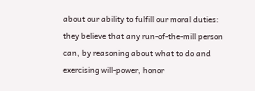about our ability to fulfill our moral duties: they believe that any run-of-the-mill person can, by reasoning about what to do and exercising will-power, honor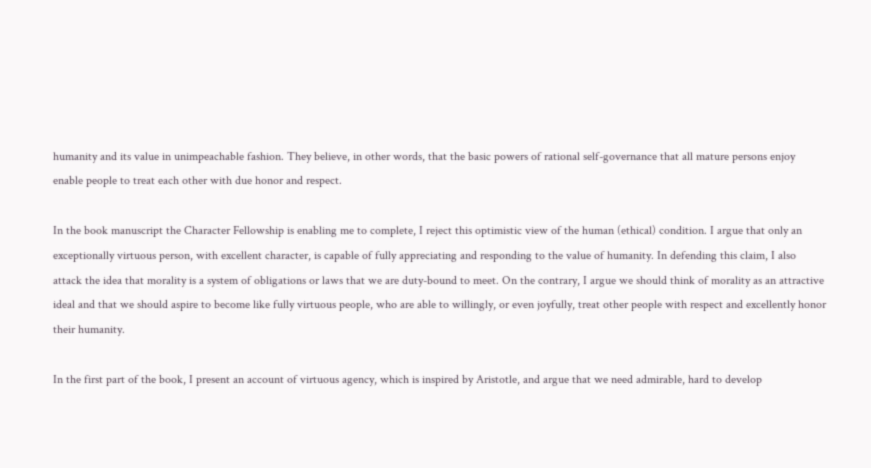humanity and its value in unimpeachable fashion. They believe, in other words, that the basic powers of rational self-governance that all mature persons enjoy enable people to treat each other with due honor and respect.

In the book manuscript the Character Fellowship is enabling me to complete, I reject this optimistic view of the human (ethical) condition. I argue that only an exceptionally virtuous person, with excellent character, is capable of fully appreciating and responding to the value of humanity. In defending this claim, I also attack the idea that morality is a system of obligations or laws that we are duty-bound to meet. On the contrary, I argue we should think of morality as an attractive ideal and that we should aspire to become like fully virtuous people, who are able to willingly, or even joyfully, treat other people with respect and excellently honor their humanity.

In the first part of the book, I present an account of virtuous agency, which is inspired by Aristotle, and argue that we need admirable, hard to develop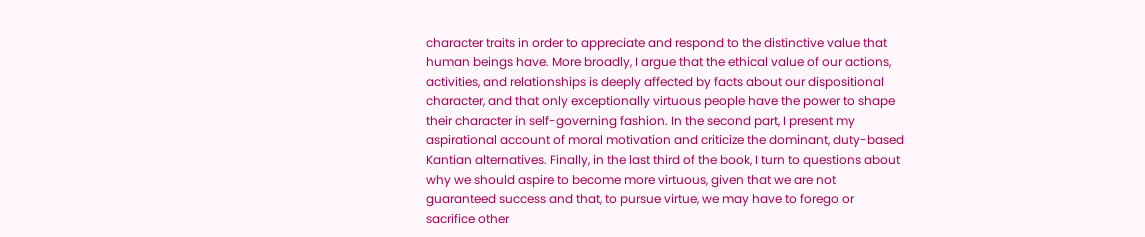character traits in order to appreciate and respond to the distinctive value that human beings have. More broadly, I argue that the ethical value of our actions, activities, and relationships is deeply affected by facts about our dispositional character, and that only exceptionally virtuous people have the power to shape their character in self-governing fashion. In the second part, I present my aspirational account of moral motivation and criticize the dominant, duty-based Kantian alternatives. Finally, in the last third of the book, I turn to questions about why we should aspire to become more virtuous, given that we are not guaranteed success and that, to pursue virtue, we may have to forego or sacrifice other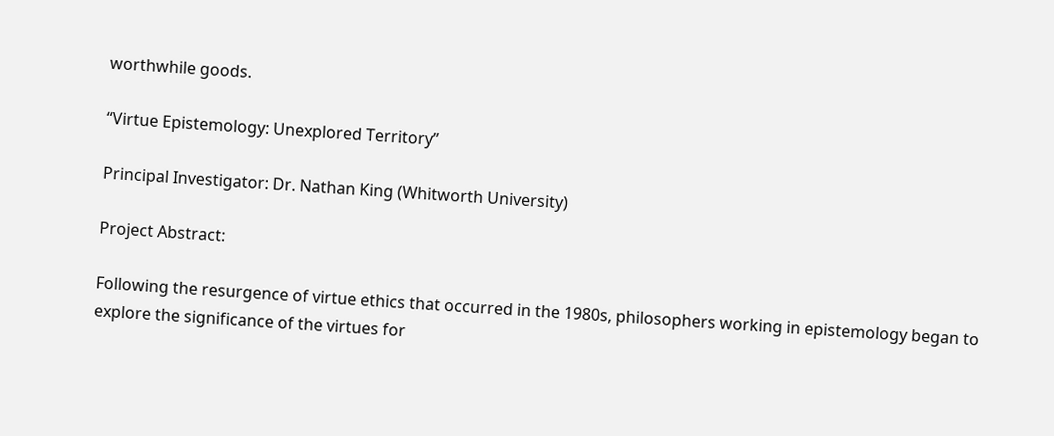worthwhile goods.

“Virtue Epistemology: Unexplored Territory”

Principal Investigator: Dr. Nathan King (Whitworth University)

Project Abstract:

Following the resurgence of virtue ethics that occurred in the 1980s, philosophers working in epistemology began to explore the significance of the virtues for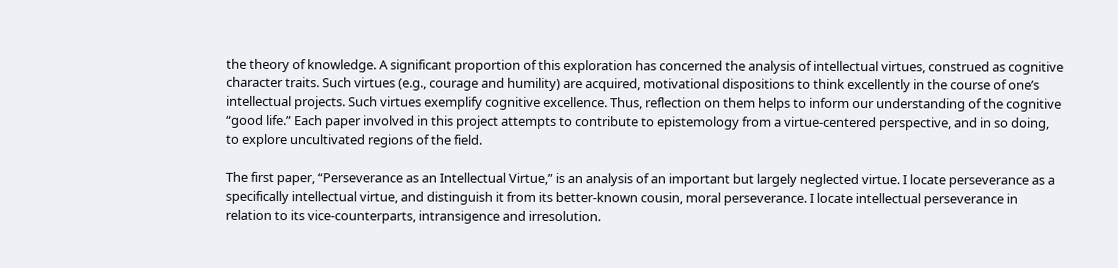the theory of knowledge. A significant proportion of this exploration has concerned the analysis of intellectual virtues, construed as cognitive character traits. Such virtues (e.g., courage and humility) are acquired, motivational dispositions to think excellently in the course of one’s intellectual projects. Such virtues exemplify cognitive excellence. Thus, reflection on them helps to inform our understanding of the cognitive “good life.” Each paper involved in this project attempts to contribute to epistemology from a virtue-centered perspective, and in so doing, to explore uncultivated regions of the field.

The first paper, “Perseverance as an Intellectual Virtue,” is an analysis of an important but largely neglected virtue. I locate perseverance as a specifically intellectual virtue, and distinguish it from its better-known cousin, moral perseverance. I locate intellectual perseverance in relation to its vice-counterparts, intransigence and irresolution.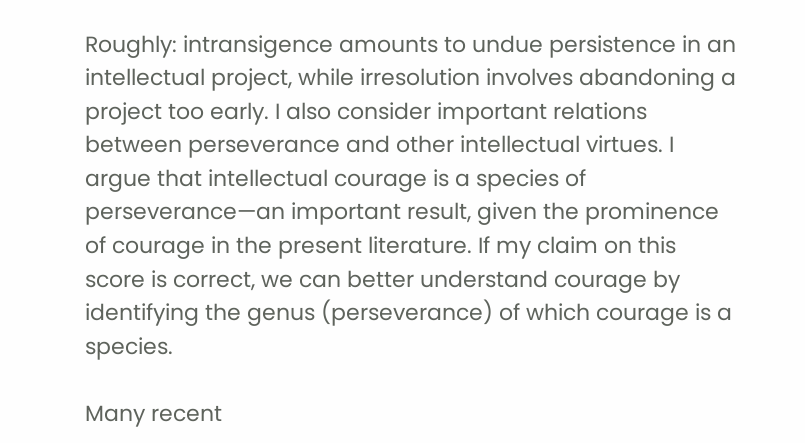Roughly: intransigence amounts to undue persistence in an intellectual project, while irresolution involves abandoning a project too early. I also consider important relations between perseverance and other intellectual virtues. I argue that intellectual courage is a species of perseverance—an important result, given the prominence of courage in the present literature. If my claim on this score is correct, we can better understand courage by identifying the genus (perseverance) of which courage is a species.

Many recent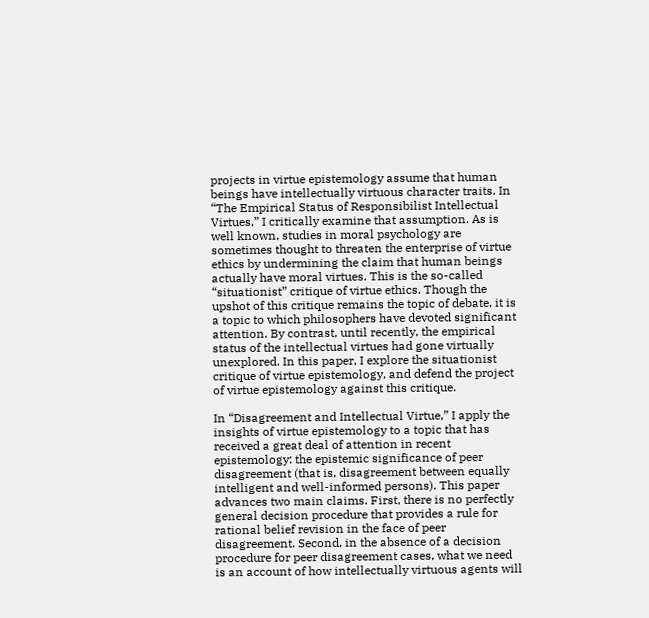projects in virtue epistemology assume that human beings have intellectually virtuous character traits. In “The Empirical Status of Responsibilist Intellectual Virtues,” I critically examine that assumption. As is well known, studies in moral psychology are sometimes thought to threaten the enterprise of virtue ethics by undermining the claim that human beings actually have moral virtues. This is the so-called “situationist” critique of virtue ethics. Though the upshot of this critique remains the topic of debate, it is a topic to which philosophers have devoted significant attention. By contrast, until recently, the empirical status of the intellectual virtues had gone virtually unexplored. In this paper, I explore the situationist critique of virtue epistemology, and defend the project of virtue epistemology against this critique.

In “Disagreement and Intellectual Virtue,” I apply the insights of virtue epistemology to a topic that has received a great deal of attention in recent epistemology: the epistemic significance of peer disagreement (that is, disagreement between equally intelligent and well-informed persons). This paper advances two main claims. First, there is no perfectly general decision procedure that provides a rule for rational belief revision in the face of peer disagreement. Second, in the absence of a decision procedure for peer disagreement cases, what we need is an account of how intellectually virtuous agents will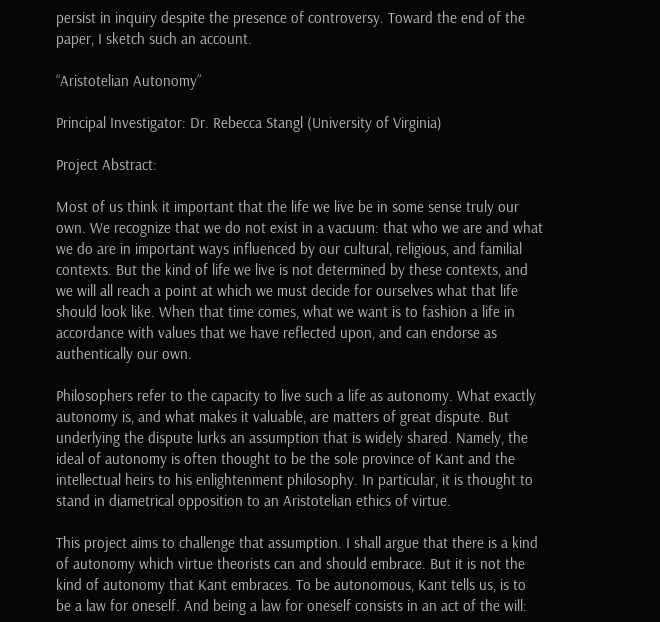persist in inquiry despite the presence of controversy. Toward the end of the paper, I sketch such an account.

“Aristotelian Autonomy”

Principal Investigator: Dr. Rebecca Stangl (University of Virginia)

Project Abstract:

Most of us think it important that the life we live be in some sense truly our own. We recognize that we do not exist in a vacuum: that who we are and what we do are in important ways influenced by our cultural, religious, and familial contexts. But the kind of life we live is not determined by these contexts, and we will all reach a point at which we must decide for ourselves what that life should look like. When that time comes, what we want is to fashion a life in accordance with values that we have reflected upon, and can endorse as authentically our own.

Philosophers refer to the capacity to live such a life as autonomy. What exactly autonomy is, and what makes it valuable, are matters of great dispute. But underlying the dispute lurks an assumption that is widely shared. Namely, the ideal of autonomy is often thought to be the sole province of Kant and the intellectual heirs to his enlightenment philosophy. In particular, it is thought to stand in diametrical opposition to an Aristotelian ethics of virtue.

This project aims to challenge that assumption. I shall argue that there is a kind of autonomy which virtue theorists can and should embrace. But it is not the kind of autonomy that Kant embraces. To be autonomous, Kant tells us, is to be a law for oneself. And being a law for oneself consists in an act of the will: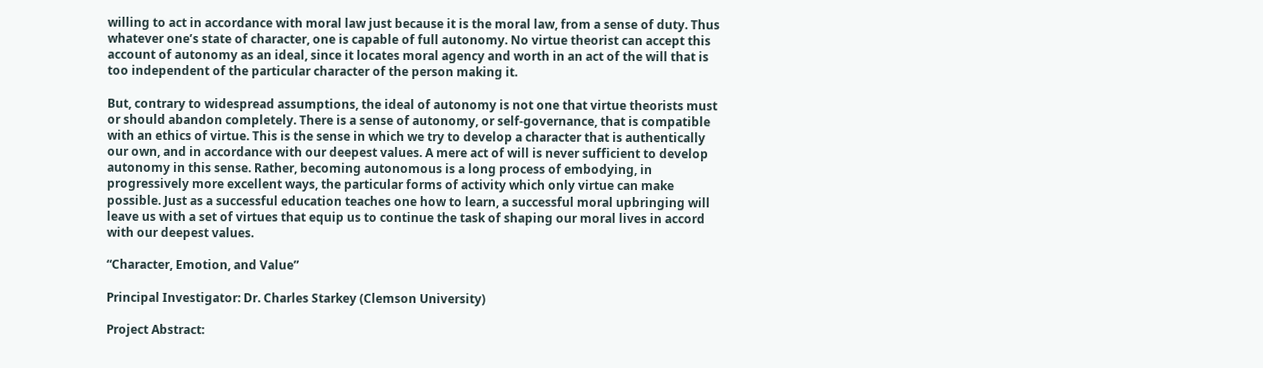willing to act in accordance with moral law just because it is the moral law, from a sense of duty. Thus whatever one’s state of character, one is capable of full autonomy. No virtue theorist can accept this account of autonomy as an ideal, since it locates moral agency and worth in an act of the will that is too independent of the particular character of the person making it.

But, contrary to widespread assumptions, the ideal of autonomy is not one that virtue theorists must or should abandon completely. There is a sense of autonomy, or self-governance, that is compatible with an ethics of virtue. This is the sense in which we try to develop a character that is authentically our own, and in accordance with our deepest values. A mere act of will is never sufficient to develop autonomy in this sense. Rather, becoming autonomous is a long process of embodying, in progressively more excellent ways, the particular forms of activity which only virtue can make possible. Just as a successful education teaches one how to learn, a successful moral upbringing will leave us with a set of virtues that equip us to continue the task of shaping our moral lives in accord with our deepest values.

“Character, Emotion, and Value”

Principal Investigator: Dr. Charles Starkey (Clemson University)

Project Abstract: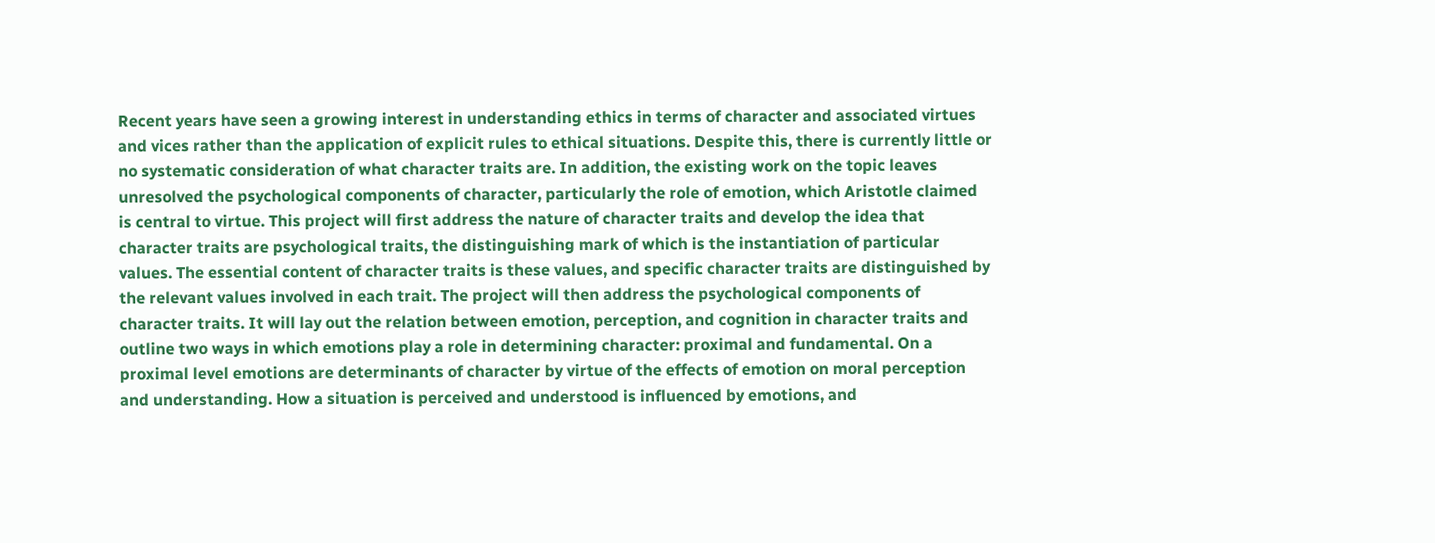Recent years have seen a growing interest in understanding ethics in terms of character and associated virtues and vices rather than the application of explicit rules to ethical situations. Despite this, there is currently little or no systematic consideration of what character traits are. In addition, the existing work on the topic leaves unresolved the psychological components of character, particularly the role of emotion, which Aristotle claimed is central to virtue. This project will first address the nature of character traits and develop the idea that character traits are psychological traits, the distinguishing mark of which is the instantiation of particular values. The essential content of character traits is these values, and specific character traits are distinguished by the relevant values involved in each trait. The project will then address the psychological components of character traits. It will lay out the relation between emotion, perception, and cognition in character traits and outline two ways in which emotions play a role in determining character: proximal and fundamental. On a proximal level emotions are determinants of character by virtue of the effects of emotion on moral perception and understanding. How a situation is perceived and understood is influenced by emotions, and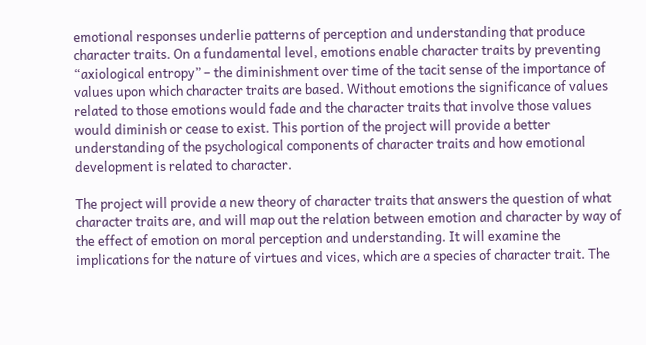emotional responses underlie patterns of perception and understanding that produce character traits. On a fundamental level, emotions enable character traits by preventing “axiological entropy” – the diminishment over time of the tacit sense of the importance of values upon which character traits are based. Without emotions the significance of values related to those emotions would fade and the character traits that involve those values would diminish or cease to exist. This portion of the project will provide a better understanding of the psychological components of character traits and how emotional development is related to character.

The project will provide a new theory of character traits that answers the question of what character traits are, and will map out the relation between emotion and character by way of the effect of emotion on moral perception and understanding. It will examine the implications for the nature of virtues and vices, which are a species of character trait. The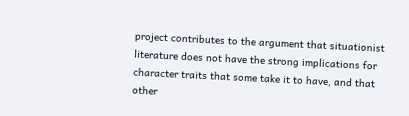project contributes to the argument that situationist literature does not have the strong implications for character traits that some take it to have, and that other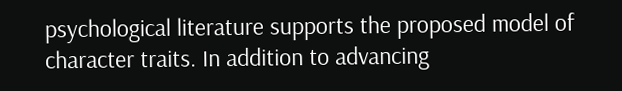psychological literature supports the proposed model of character traits. In addition to advancing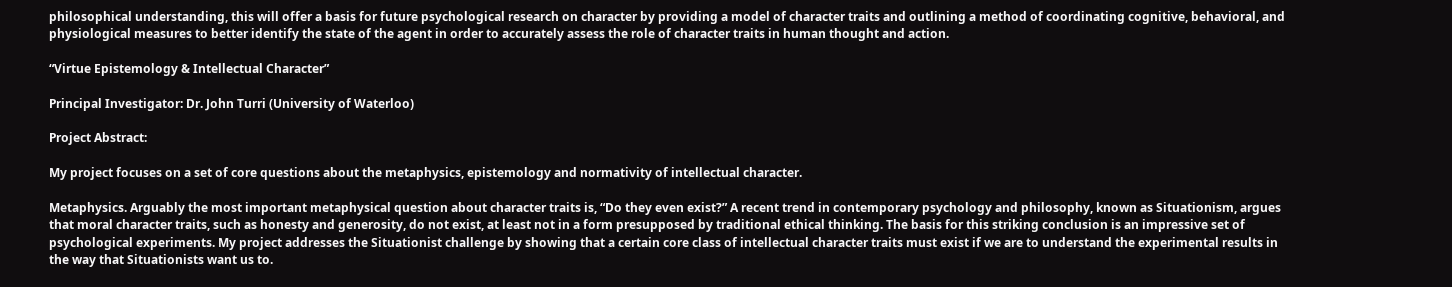philosophical understanding, this will offer a basis for future psychological research on character by providing a model of character traits and outlining a method of coordinating cognitive, behavioral, and physiological measures to better identify the state of the agent in order to accurately assess the role of character traits in human thought and action.

“Virtue Epistemology & Intellectual Character”

Principal Investigator: Dr. John Turri (University of Waterloo)

Project Abstract:

My project focuses on a set of core questions about the metaphysics, epistemology and normativity of intellectual character.

Metaphysics. Arguably the most important metaphysical question about character traits is, “Do they even exist?” A recent trend in contemporary psychology and philosophy, known as Situationism, argues that moral character traits, such as honesty and generosity, do not exist, at least not in a form presupposed by traditional ethical thinking. The basis for this striking conclusion is an impressive set of psychological experiments. My project addresses the Situationist challenge by showing that a certain core class of intellectual character traits must exist if we are to understand the experimental results in the way that Situationists want us to.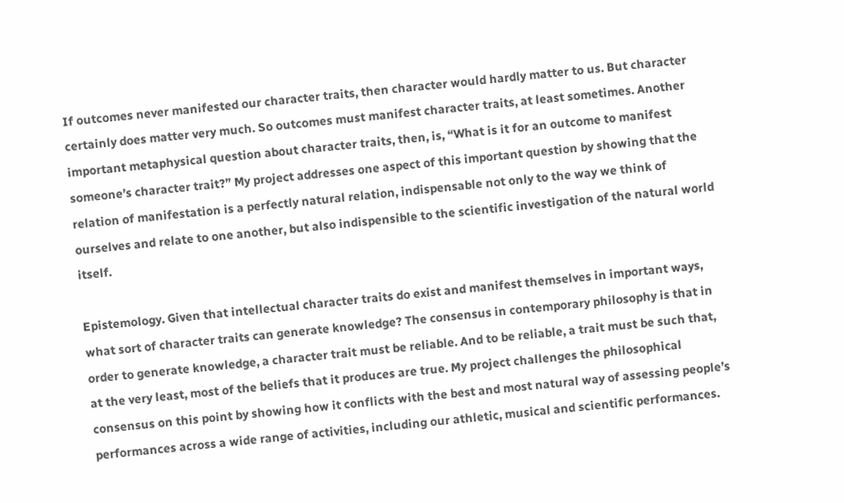If outcomes never manifested our character traits, then character would hardly matter to us. But character certainly does matter very much. So outcomes must manifest character traits, at least sometimes. Another important metaphysical question about character traits, then, is, “What is it for an outcome to manifest someone’s character trait?” My project addresses one aspect of this important question by showing that the relation of manifestation is a perfectly natural relation, indispensable not only to the way we think of ourselves and relate to one another, but also indispensible to the scientific investigation of the natural world itself.

Epistemology. Given that intellectual character traits do exist and manifest themselves in important ways, what sort of character traits can generate knowledge? The consensus in contemporary philosophy is that in order to generate knowledge, a character trait must be reliable. And to be reliable, a trait must be such that, at the very least, most of the beliefs that it produces are true. My project challenges the philosophical consensus on this point by showing how it conflicts with the best and most natural way of assessing people’s performances across a wide range of activities, including our athletic, musical and scientific performances.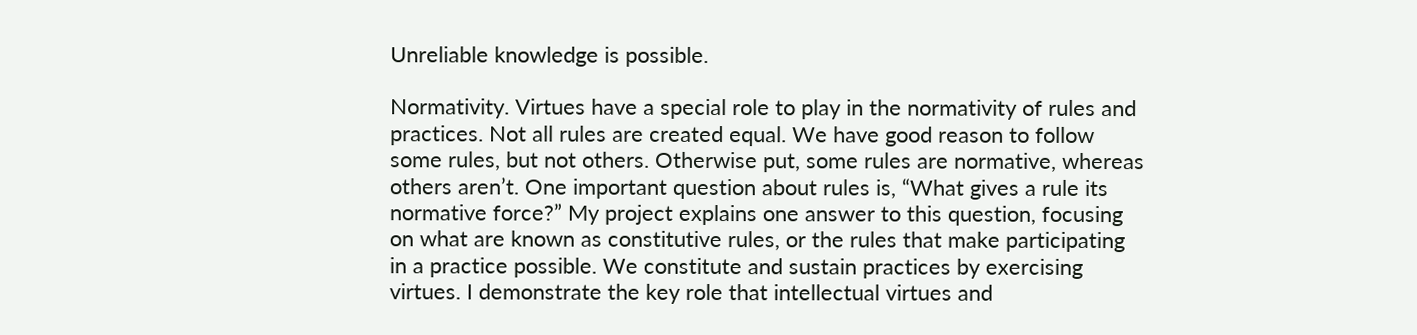Unreliable knowledge is possible.

Normativity. Virtues have a special role to play in the normativity of rules and practices. Not all rules are created equal. We have good reason to follow some rules, but not others. Otherwise put, some rules are normative, whereas others aren’t. One important question about rules is, “What gives a rule its normative force?” My project explains one answer to this question, focusing on what are known as constitutive rules, or the rules that make participating in a practice possible. We constitute and sustain practices by exercising virtues. I demonstrate the key role that intellectual virtues and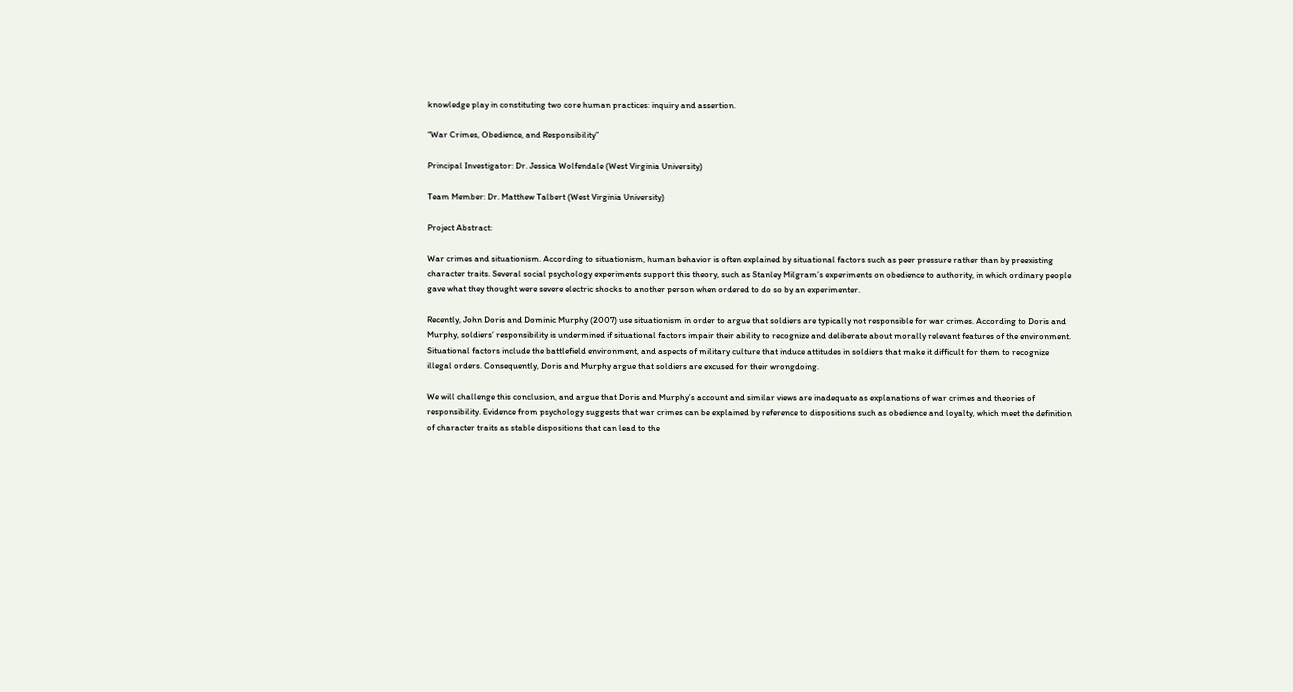knowledge play in constituting two core human practices: inquiry and assertion.

“War Crimes, Obedience, and Responsibility”

Principal Investigator: Dr. Jessica Wolfendale (West Virginia University)

Team Member: Dr. Matthew Talbert (West Virginia University)

Project Abstract:

War crimes and situationism. According to situationism, human behavior is often explained by situational factors such as peer pressure rather than by preexisting character traits. Several social psychology experiments support this theory, such as Stanley Milgram’s experiments on obedience to authority, in which ordinary people gave what they thought were severe electric shocks to another person when ordered to do so by an experimenter.

Recently, John Doris and Dominic Murphy (2007) use situationism in order to argue that soldiers are typically not responsible for war crimes. According to Doris and Murphy, soldiers’ responsibility is undermined if situational factors impair their ability to recognize and deliberate about morally relevant features of the environment. Situational factors include the battlefield environment, and aspects of military culture that induce attitudes in soldiers that make it difficult for them to recognize illegal orders. Consequently, Doris and Murphy argue that soldiers are excused for their wrongdoing.

We will challenge this conclusion, and argue that Doris and Murphy’s account and similar views are inadequate as explanations of war crimes and theories of responsibility. Evidence from psychology suggests that war crimes can be explained by reference to dispositions such as obedience and loyalty, which meet the definition of character traits as stable dispositions that can lead to the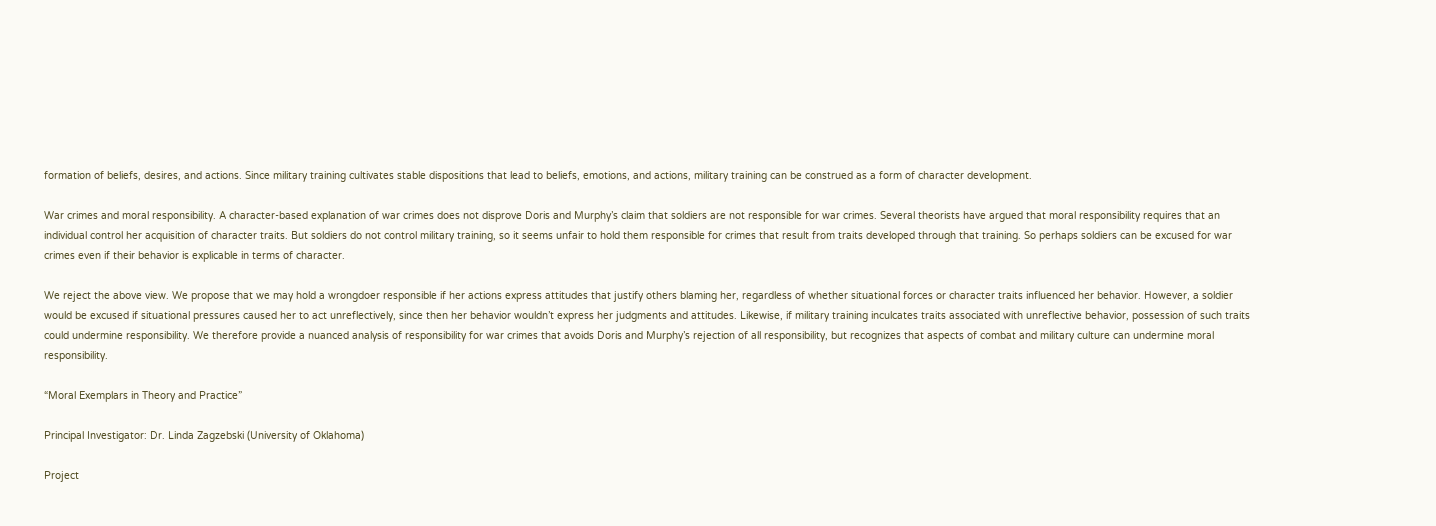formation of beliefs, desires, and actions. Since military training cultivates stable dispositions that lead to beliefs, emotions, and actions, military training can be construed as a form of character development.

War crimes and moral responsibility. A character-based explanation of war crimes does not disprove Doris and Murphy’s claim that soldiers are not responsible for war crimes. Several theorists have argued that moral responsibility requires that an individual control her acquisition of character traits. But soldiers do not control military training, so it seems unfair to hold them responsible for crimes that result from traits developed through that training. So perhaps soldiers can be excused for war crimes even if their behavior is explicable in terms of character.

We reject the above view. We propose that we may hold a wrongdoer responsible if her actions express attitudes that justify others blaming her, regardless of whether situational forces or character traits influenced her behavior. However, a soldier would be excused if situational pressures caused her to act unreflectively, since then her behavior wouldn’t express her judgments and attitudes. Likewise, if military training inculcates traits associated with unreflective behavior, possession of such traits could undermine responsibility. We therefore provide a nuanced analysis of responsibility for war crimes that avoids Doris and Murphy’s rejection of all responsibility, but recognizes that aspects of combat and military culture can undermine moral responsibility.

“Moral Exemplars in Theory and Practice”

Principal Investigator: Dr. Linda Zagzebski (University of Oklahoma)

Project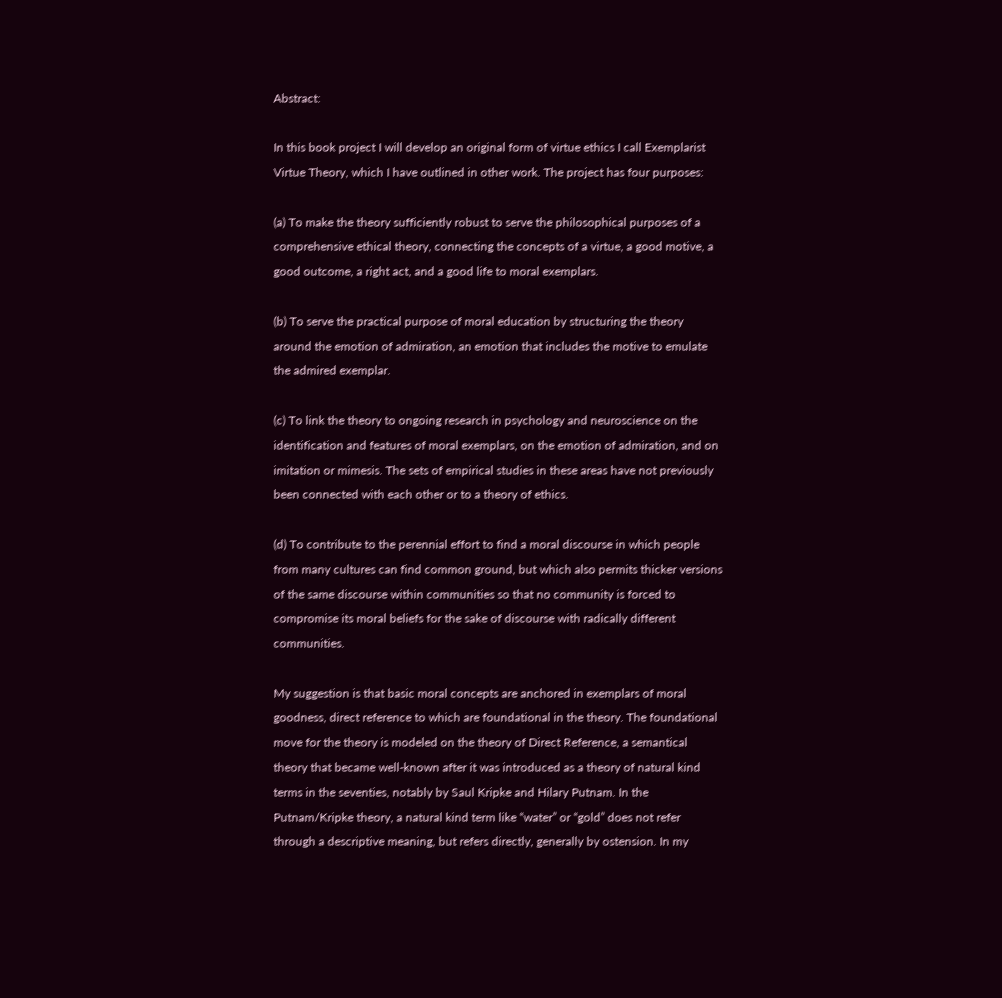Abstract:

In this book project I will develop an original form of virtue ethics I call Exemplarist Virtue Theory, which I have outlined in other work. The project has four purposes:

(a) To make the theory sufficiently robust to serve the philosophical purposes of a comprehensive ethical theory, connecting the concepts of a virtue, a good motive, a good outcome, a right act, and a good life to moral exemplars.

(b) To serve the practical purpose of moral education by structuring the theory around the emotion of admiration, an emotion that includes the motive to emulate the admired exemplar.

(c) To link the theory to ongoing research in psychology and neuroscience on the identification and features of moral exemplars, on the emotion of admiration, and on imitation or mimesis. The sets of empirical studies in these areas have not previously been connected with each other or to a theory of ethics.

(d) To contribute to the perennial effort to find a moral discourse in which people from many cultures can find common ground, but which also permits thicker versions of the same discourse within communities so that no community is forced to compromise its moral beliefs for the sake of discourse with radically different communities.

My suggestion is that basic moral concepts are anchored in exemplars of moral goodness, direct reference to which are foundational in the theory. The foundational move for the theory is modeled on the theory of Direct Reference, a semantical theory that became well-known after it was introduced as a theory of natural kind terms in the seventies, notably by Saul Kripke and Hilary Putnam. In the Putnam/Kripke theory, a natural kind term like “water” or “gold” does not refer through a descriptive meaning, but refers directly, generally by ostension. In my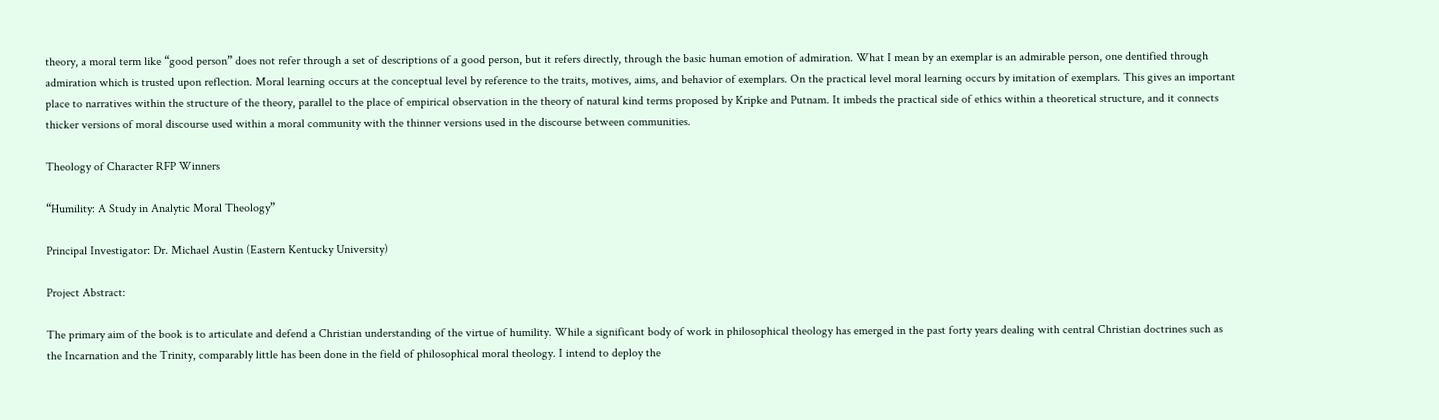theory, a moral term like “good person” does not refer through a set of descriptions of a good person, but it refers directly, through the basic human emotion of admiration. What I mean by an exemplar is an admirable person, one dentified through admiration which is trusted upon reflection. Moral learning occurs at the conceptual level by reference to the traits, motives, aims, and behavior of exemplars. On the practical level moral learning occurs by imitation of exemplars. This gives an important place to narratives within the structure of the theory, parallel to the place of empirical observation in the theory of natural kind terms proposed by Kripke and Putnam. It imbeds the practical side of ethics within a theoretical structure, and it connects thicker versions of moral discourse used within a moral community with the thinner versions used in the discourse between communities.

Theology of Character RFP Winners

“Humility: A Study in Analytic Moral Theology”

Principal Investigator: Dr. Michael Austin (Eastern Kentucky University)

Project Abstract:

The primary aim of the book is to articulate and defend a Christian understanding of the virtue of humility. While a significant body of work in philosophical theology has emerged in the past forty years dealing with central Christian doctrines such as the Incarnation and the Trinity, comparably little has been done in the field of philosophical moral theology. I intend to deploy the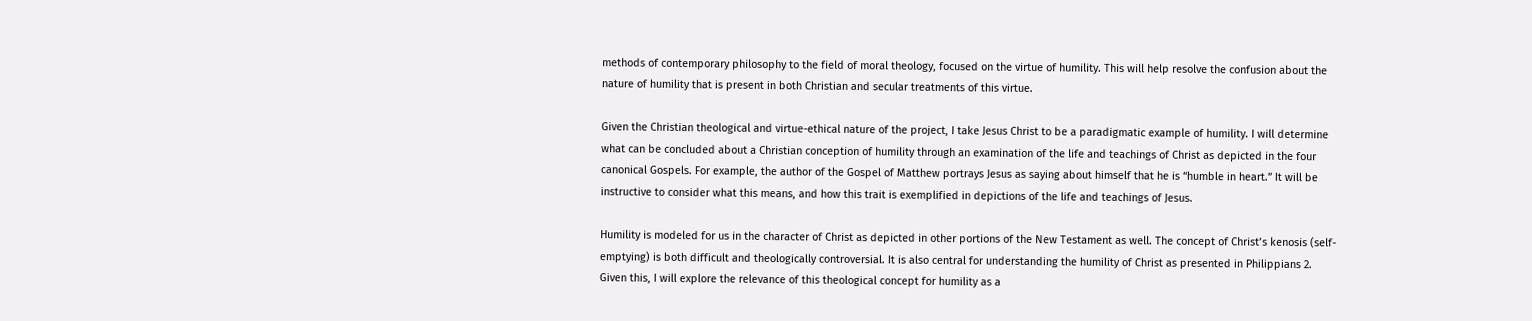methods of contemporary philosophy to the field of moral theology, focused on the virtue of humility. This will help resolve the confusion about the nature of humility that is present in both Christian and secular treatments of this virtue.

Given the Christian theological and virtue-ethical nature of the project, I take Jesus Christ to be a paradigmatic example of humility. I will determine what can be concluded about a Christian conception of humility through an examination of the life and teachings of Christ as depicted in the four canonical Gospels. For example, the author of the Gospel of Matthew portrays Jesus as saying about himself that he is “humble in heart.” It will be instructive to consider what this means, and how this trait is exemplified in depictions of the life and teachings of Jesus.

Humility is modeled for us in the character of Christ as depicted in other portions of the New Testament as well. The concept of Christ’s kenosis (self-emptying) is both difficult and theologically controversial. It is also central for understanding the humility of Christ as presented in Philippians 2. Given this, I will explore the relevance of this theological concept for humility as a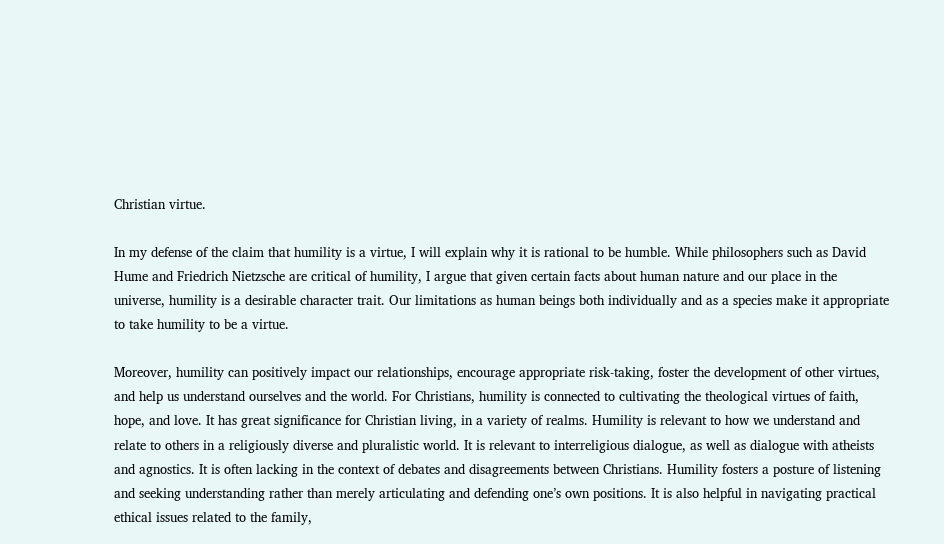Christian virtue.

In my defense of the claim that humility is a virtue, I will explain why it is rational to be humble. While philosophers such as David Hume and Friedrich Nietzsche are critical of humility, I argue that given certain facts about human nature and our place in the universe, humility is a desirable character trait. Our limitations as human beings both individually and as a species make it appropriate to take humility to be a virtue.

Moreover, humility can positively impact our relationships, encourage appropriate risk-taking, foster the development of other virtues, and help us understand ourselves and the world. For Christians, humility is connected to cultivating the theological virtues of faith, hope, and love. It has great significance for Christian living, in a variety of realms. Humility is relevant to how we understand and relate to others in a religiously diverse and pluralistic world. It is relevant to interreligious dialogue, as well as dialogue with atheists and agnostics. It is often lacking in the context of debates and disagreements between Christians. Humility fosters a posture of listening and seeking understanding rather than merely articulating and defending one’s own positions. It is also helpful in navigating practical ethical issues related to the family,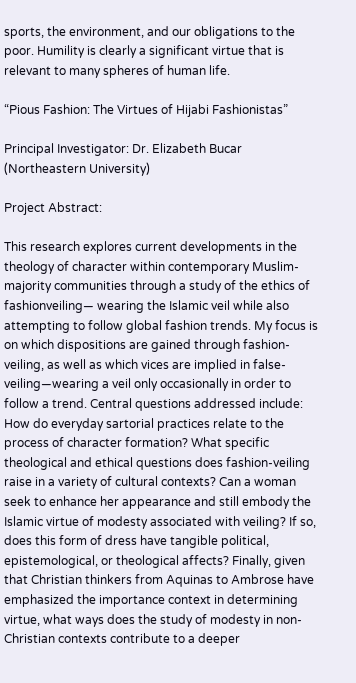sports, the environment, and our obligations to the poor. Humility is clearly a significant virtue that is relevant to many spheres of human life.

“Pious Fashion: The Virtues of Hijabi Fashionistas”

Principal Investigator: Dr. Elizabeth Bucar (Northeastern University)

Project Abstract:

This research explores current developments in the theology of character within contemporary Muslim-majority communities through a study of the ethics of fashionveiling— wearing the Islamic veil while also attempting to follow global fashion trends. My focus is on which dispositions are gained through fashion-veiling, as well as which vices are implied in false-veiling—wearing a veil only occasionally in order to follow a trend. Central questions addressed include: How do everyday sartorial practices relate to the process of character formation? What specific theological and ethical questions does fashion-veiling raise in a variety of cultural contexts? Can a woman seek to enhance her appearance and still embody the Islamic virtue of modesty associated with veiling? If so, does this form of dress have tangible political, epistemological, or theological affects? Finally, given that Christian thinkers from Aquinas to Ambrose have emphasized the importance context in determining virtue, what ways does the study of modesty in non-Christian contexts contribute to a deeper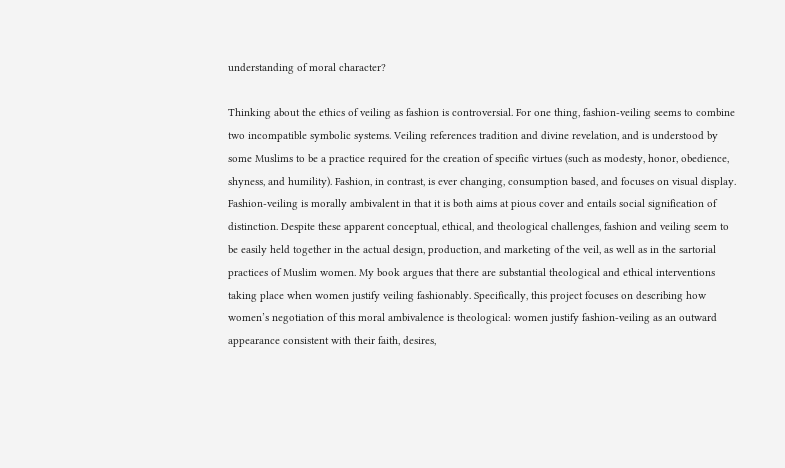understanding of moral character?

Thinking about the ethics of veiling as fashion is controversial. For one thing, fashion-veiling seems to combine two incompatible symbolic systems. Veiling references tradition and divine revelation, and is understood by some Muslims to be a practice required for the creation of specific virtues (such as modesty, honor, obedience, shyness, and humility). Fashion, in contrast, is ever changing, consumption based, and focuses on visual display. Fashion-veiling is morally ambivalent in that it is both aims at pious cover and entails social signification of distinction. Despite these apparent conceptual, ethical, and theological challenges, fashion and veiling seem to be easily held together in the actual design, production, and marketing of the veil, as well as in the sartorial practices of Muslim women. My book argues that there are substantial theological and ethical interventions taking place when women justify veiling fashionably. Specifically, this project focuses on describing how women’s negotiation of this moral ambivalence is theological: women justify fashion-veiling as an outward appearance consistent with their faith, desires,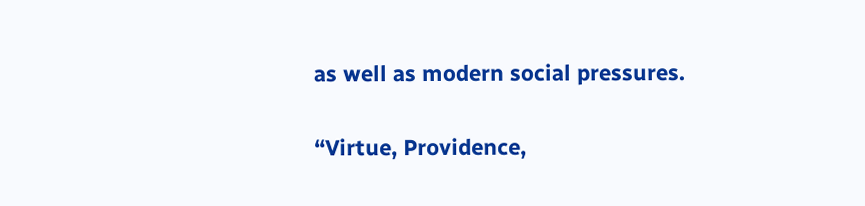as well as modern social pressures.

“Virtue, Providence,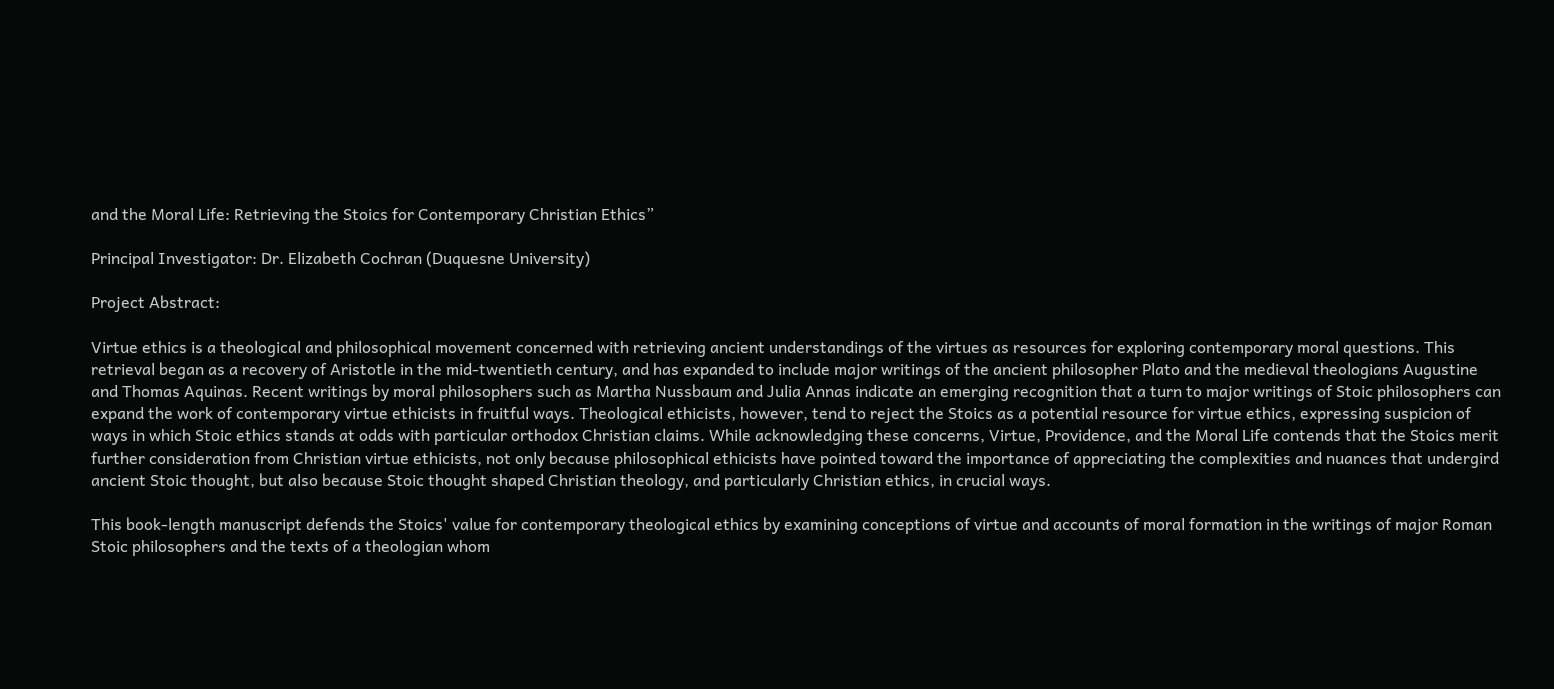and the Moral Life: Retrieving the Stoics for Contemporary Christian Ethics”

Principal Investigator: Dr. Elizabeth Cochran (Duquesne University)

Project Abstract:

Virtue ethics is a theological and philosophical movement concerned with retrieving ancient understandings of the virtues as resources for exploring contemporary moral questions. This retrieval began as a recovery of Aristotle in the mid-twentieth century, and has expanded to include major writings of the ancient philosopher Plato and the medieval theologians Augustine and Thomas Aquinas. Recent writings by moral philosophers such as Martha Nussbaum and Julia Annas indicate an emerging recognition that a turn to major writings of Stoic philosophers can expand the work of contemporary virtue ethicists in fruitful ways. Theological ethicists, however, tend to reject the Stoics as a potential resource for virtue ethics, expressing suspicion of ways in which Stoic ethics stands at odds with particular orthodox Christian claims. While acknowledging these concerns, Virtue, Providence, and the Moral Life contends that the Stoics merit further consideration from Christian virtue ethicists, not only because philosophical ethicists have pointed toward the importance of appreciating the complexities and nuances that undergird ancient Stoic thought, but also because Stoic thought shaped Christian theology, and particularly Christian ethics, in crucial ways.

This book-length manuscript defends the Stoics' value for contemporary theological ethics by examining conceptions of virtue and accounts of moral formation in the writings of major Roman Stoic philosophers and the texts of a theologian whom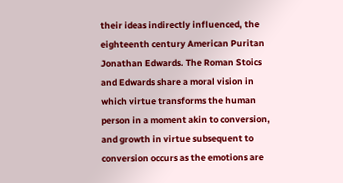their ideas indirectly influenced, the eighteenth century American Puritan Jonathan Edwards. The Roman Stoics and Edwards share a moral vision in which virtue transforms the human person in a moment akin to conversion, and growth in virtue subsequent to conversion occurs as the emotions are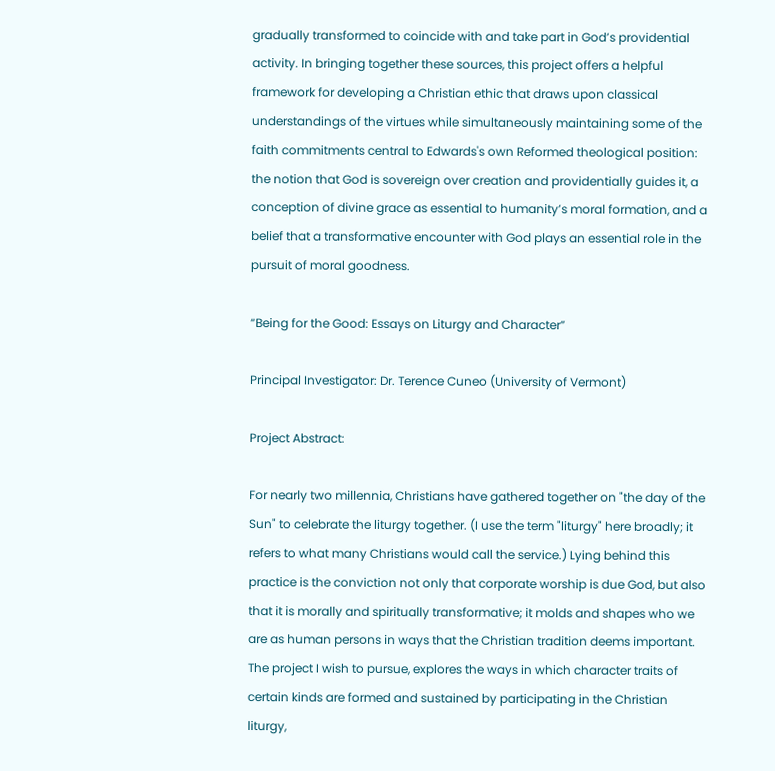gradually transformed to coincide with and take part in God’s providential activity. In bringing together these sources, this project offers a helpful framework for developing a Christian ethic that draws upon classical understandings of the virtues while simultaneously maintaining some of the faith commitments central to Edwards's own Reformed theological position: the notion that God is sovereign over creation and providentially guides it, a conception of divine grace as essential to humanity’s moral formation, and a belief that a transformative encounter with God plays an essential role in the pursuit of moral goodness.

“Being for the Good: Essays on Liturgy and Character”

Principal Investigator: Dr. Terence Cuneo (University of Vermont)

Project Abstract:

For nearly two millennia, Christians have gathered together on "the day of the Sun" to celebrate the liturgy together. (I use the term "liturgy" here broadly; it refers to what many Christians would call the service.) Lying behind this practice is the conviction not only that corporate worship is due God, but also that it is morally and spiritually transformative; it molds and shapes who we are as human persons in ways that the Christian tradition deems important. The project I wish to pursue, explores the ways in which character traits of certain kinds are formed and sustained by participating in the Christian liturgy,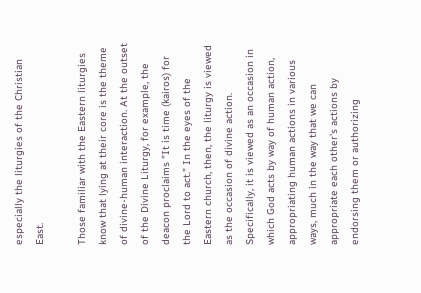especially the liturgies of the Christian East.

Those familiar with the Eastern liturgies know that lying at their core is the theme of divine-human interaction. At the outset of the Divine Liturgy, for example, the deacon proclaims "It is time (kairos) for the Lord to act." In the eyes of the Eastern church, then, the liturgy is viewed as the occasion of divine action. Specifically, it is viewed as an occasion in which God acts by way of human action, appropriating human actions in various ways, much in the way that we can appropriate each other's actions by endorsing them or authorizing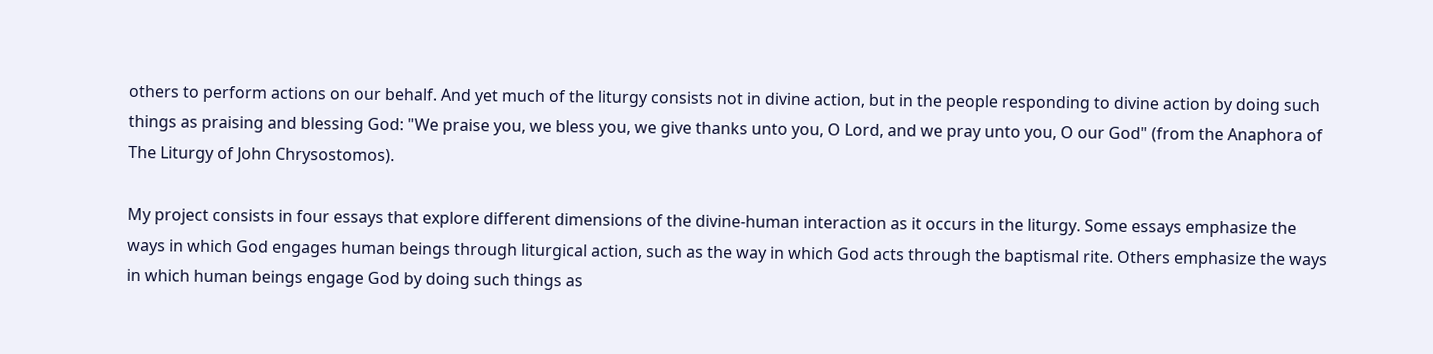others to perform actions on our behalf. And yet much of the liturgy consists not in divine action, but in the people responding to divine action by doing such things as praising and blessing God: "We praise you, we bless you, we give thanks unto you, O Lord, and we pray unto you, O our God" (from the Anaphora of The Liturgy of John Chrysostomos).

My project consists in four essays that explore different dimensions of the divine-human interaction as it occurs in the liturgy. Some essays emphasize the ways in which God engages human beings through liturgical action, such as the way in which God acts through the baptismal rite. Others emphasize the ways in which human beings engage God by doing such things as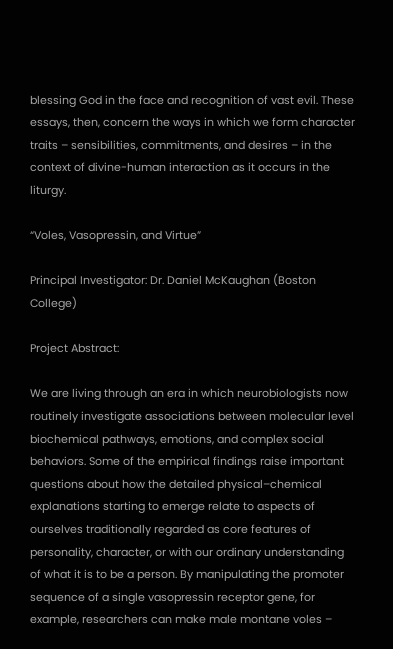blessing God in the face and recognition of vast evil. These essays, then, concern the ways in which we form character traits – sensibilities, commitments, and desires – in the context of divine-human interaction as it occurs in the liturgy.

“Voles, Vasopressin, and Virtue”

Principal Investigator: Dr. Daniel McKaughan (Boston College)

Project Abstract:

We are living through an era in which neurobiologists now routinely investigate associations between molecular level biochemical pathways, emotions, and complex social behaviors. Some of the empirical findings raise important questions about how the detailed physical–chemical explanations starting to emerge relate to aspects of ourselves traditionally regarded as core features of personality, character, or with our ordinary understanding of what it is to be a person. By manipulating the promoter sequence of a single vasopressin receptor gene, for example, researchers can make male montane voles –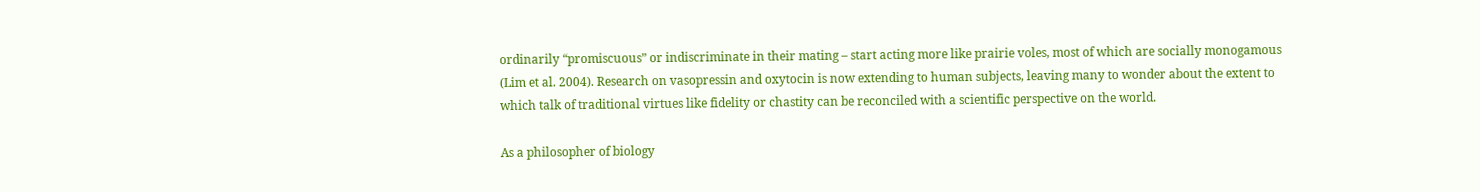ordinarily “promiscuous” or indiscriminate in their mating – start acting more like prairie voles, most of which are socially monogamous (Lim et al. 2004). Research on vasopressin and oxytocin is now extending to human subjects, leaving many to wonder about the extent to which talk of traditional virtues like fidelity or chastity can be reconciled with a scientific perspective on the world.

As a philosopher of biology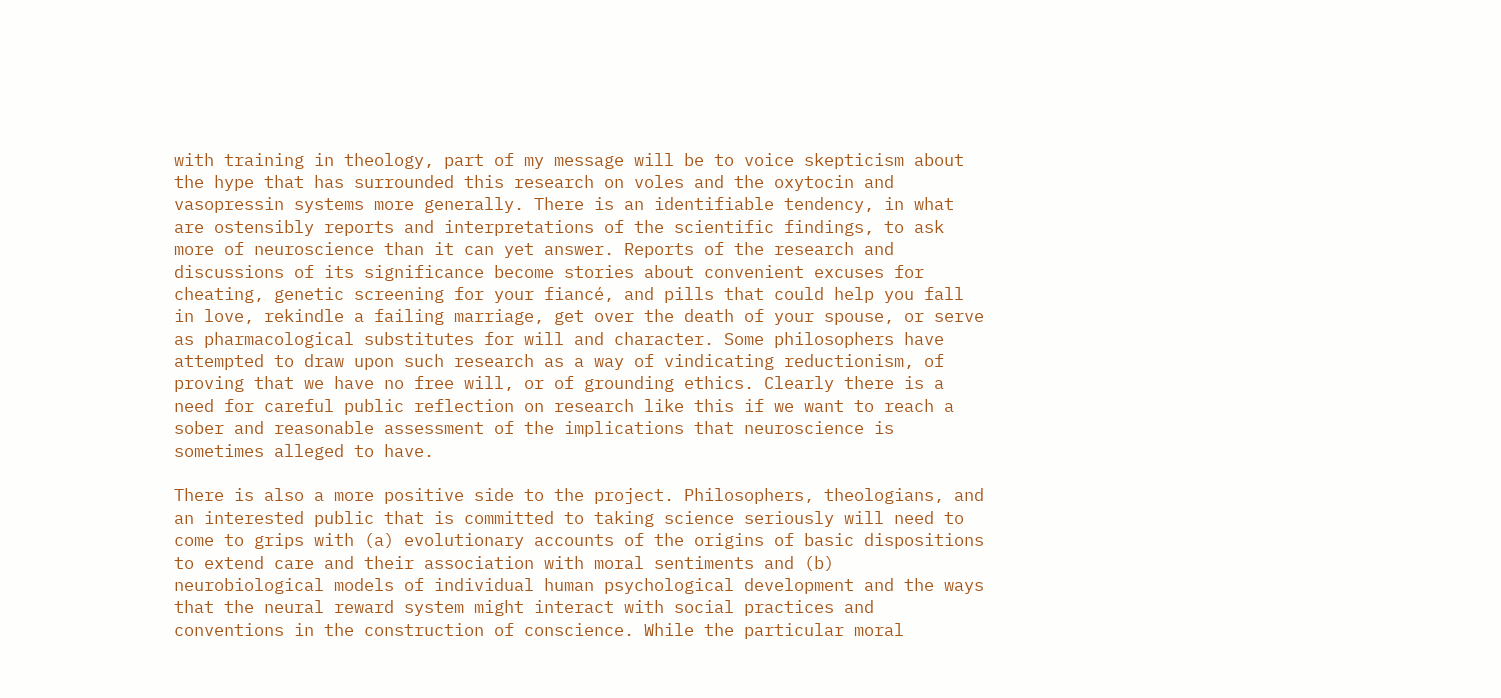with training in theology, part of my message will be to voice skepticism about the hype that has surrounded this research on voles and the oxytocin and vasopressin systems more generally. There is an identifiable tendency, in what are ostensibly reports and interpretations of the scientific findings, to ask more of neuroscience than it can yet answer. Reports of the research and discussions of its significance become stories about convenient excuses for cheating, genetic screening for your fiancé, and pills that could help you fall in love, rekindle a failing marriage, get over the death of your spouse, or serve as pharmacological substitutes for will and character. Some philosophers have attempted to draw upon such research as a way of vindicating reductionism, of proving that we have no free will, or of grounding ethics. Clearly there is a need for careful public reflection on research like this if we want to reach a sober and reasonable assessment of the implications that neuroscience is sometimes alleged to have.

There is also a more positive side to the project. Philosophers, theologians, and an interested public that is committed to taking science seriously will need to come to grips with (a) evolutionary accounts of the origins of basic dispositions to extend care and their association with moral sentiments and (b) neurobiological models of individual human psychological development and the ways that the neural reward system might interact with social practices and conventions in the construction of conscience. While the particular moral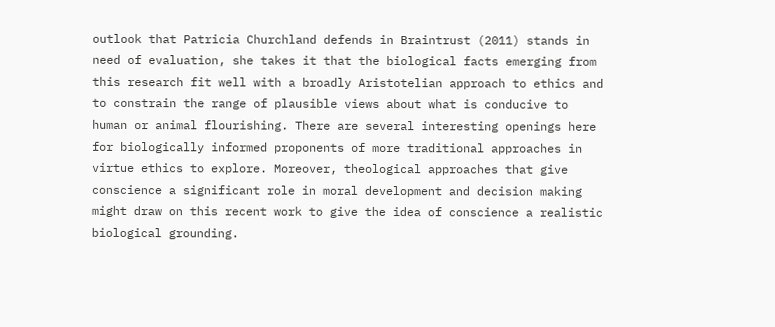outlook that Patricia Churchland defends in Braintrust (2011) stands in need of evaluation, she takes it that the biological facts emerging from this research fit well with a broadly Aristotelian approach to ethics and to constrain the range of plausible views about what is conducive to human or animal flourishing. There are several interesting openings here for biologically informed proponents of more traditional approaches in virtue ethics to explore. Moreover, theological approaches that give conscience a significant role in moral development and decision making might draw on this recent work to give the idea of conscience a realistic biological grounding.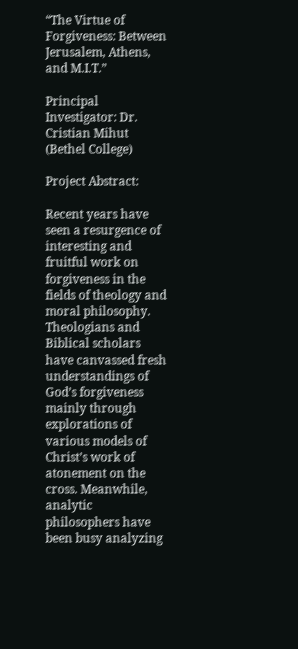“The Virtue of Forgiveness: Between Jerusalem, Athens, and M.I.T.”

Principal Investigator: Dr. Cristian Mihut (Bethel College)

Project Abstract:

Recent years have seen a resurgence of interesting and fruitful work on forgiveness in the fields of theology and moral philosophy. Theologians and Biblical scholars have canvassed fresh understandings of God’s forgiveness mainly through explorations of various models of Christ’s work of atonement on the cross. Meanwhile, analytic philosophers have been busy analyzing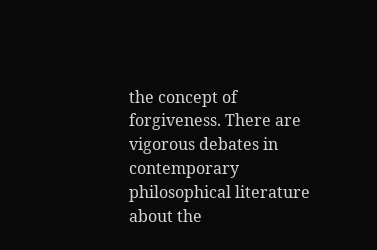the concept of forgiveness. There are vigorous debates in contemporary philosophical literature about the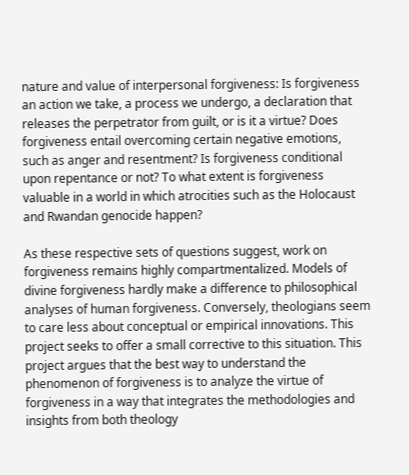nature and value of interpersonal forgiveness: Is forgiveness an action we take, a process we undergo, a declaration that releases the perpetrator from guilt, or is it a virtue? Does forgiveness entail overcoming certain negative emotions, such as anger and resentment? Is forgiveness conditional upon repentance or not? To what extent is forgiveness valuable in a world in which atrocities such as the Holocaust and Rwandan genocide happen?

As these respective sets of questions suggest, work on forgiveness remains highly compartmentalized. Models of divine forgiveness hardly make a difference to philosophical analyses of human forgiveness. Conversely, theologians seem to care less about conceptual or empirical innovations. This project seeks to offer a small corrective to this situation. This project argues that the best way to understand the phenomenon of forgiveness is to analyze the virtue of forgiveness in a way that integrates the methodologies and insights from both theology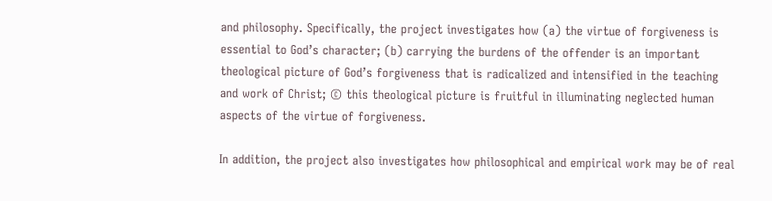and philosophy. Specifically, the project investigates how (a) the virtue of forgiveness is essential to God’s character; (b) carrying the burdens of the offender is an important theological picture of God’s forgiveness that is radicalized and intensified in the teaching and work of Christ; © this theological picture is fruitful in illuminating neglected human aspects of the virtue of forgiveness.

In addition, the project also investigates how philosophical and empirical work may be of real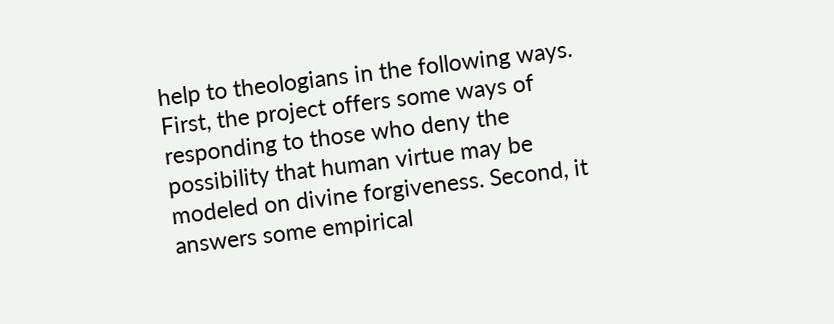help to theologians in the following ways. First, the project offers some ways of responding to those who deny the possibility that human virtue may be modeled on divine forgiveness. Second, it answers some empirical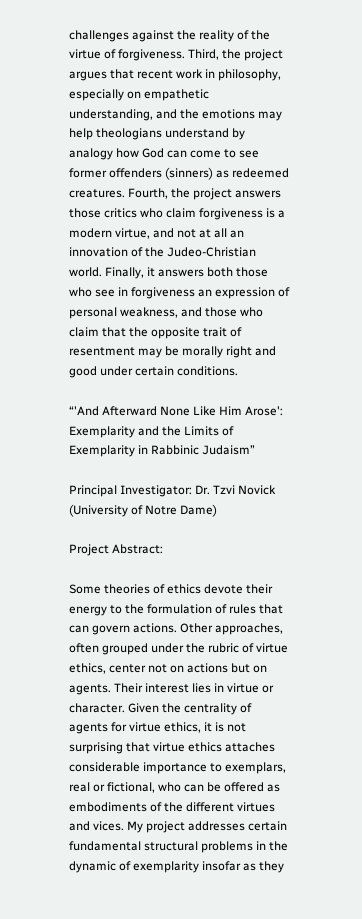challenges against the reality of the virtue of forgiveness. Third, the project argues that recent work in philosophy, especially on empathetic understanding, and the emotions may help theologians understand by analogy how God can come to see former offenders (sinners) as redeemed creatures. Fourth, the project answers those critics who claim forgiveness is a modern virtue, and not at all an innovation of the Judeo-Christian world. Finally, it answers both those who see in forgiveness an expression of personal weakness, and those who claim that the opposite trait of resentment may be morally right and good under certain conditions.

“'And Afterward None Like Him Arose': Exemplarity and the Limits of Exemplarity in Rabbinic Judaism”

Principal Investigator: Dr. Tzvi Novick (University of Notre Dame)

Project Abstract:

Some theories of ethics devote their energy to the formulation of rules that can govern actions. Other approaches, often grouped under the rubric of virtue ethics, center not on actions but on agents. Their interest lies in virtue or character. Given the centrality of agents for virtue ethics, it is not surprising that virtue ethics attaches considerable importance to exemplars, real or fictional, who can be offered as embodiments of the different virtues and vices. My project addresses certain fundamental structural problems in the dynamic of exemplarity insofar as they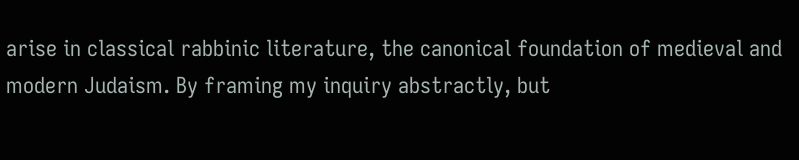arise in classical rabbinic literature, the canonical foundation of medieval and modern Judaism. By framing my inquiry abstractly, but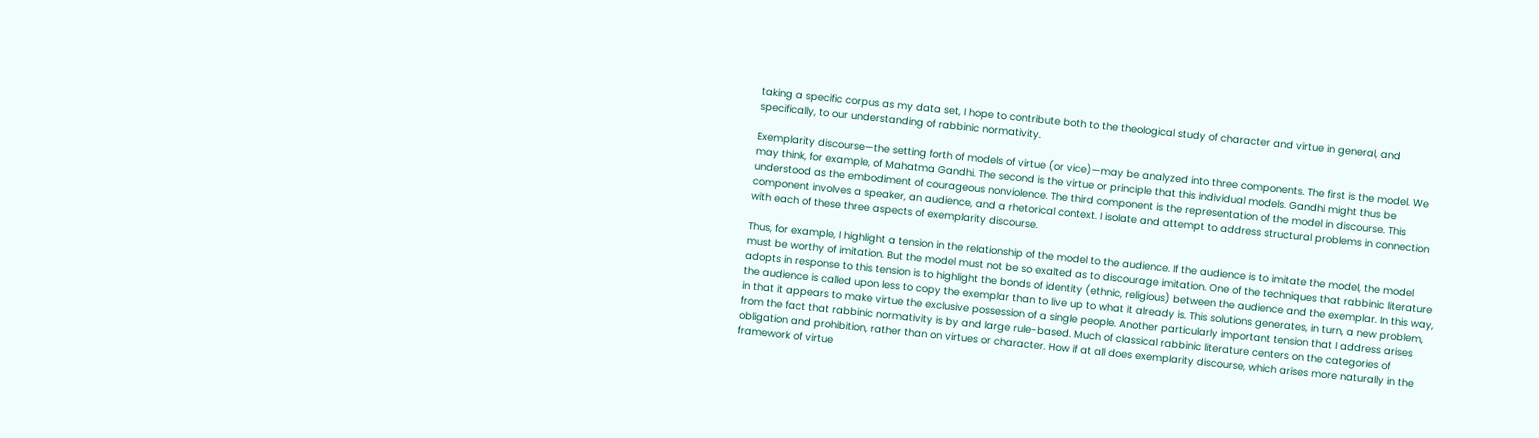taking a specific corpus as my data set, I hope to contribute both to the theological study of character and virtue in general, and specifically, to our understanding of rabbinic normativity.

Exemplarity discourse—the setting forth of models of virtue (or vice)—may be analyzed into three components. The first is the model. We may think, for example, of Mahatma Gandhi. The second is the virtue or principle that this individual models. Gandhi might thus be understood as the embodiment of courageous nonviolence. The third component is the representation of the model in discourse. This component involves a speaker, an audience, and a rhetorical context. I isolate and attempt to address structural problems in connection with each of these three aspects of exemplarity discourse.

Thus, for example, I highlight a tension in the relationship of the model to the audience. If the audience is to imitate the model, the model must be worthy of imitation. But the model must not be so exalted as to discourage imitation. One of the techniques that rabbinic literature adopts in response to this tension is to highlight the bonds of identity (ethnic, religious) between the audience and the exemplar. In this way, the audience is called upon less to copy the exemplar than to live up to what it already is. This solutions generates, in turn, a new problem, in that it appears to make virtue the exclusive possession of a single people. Another particularly important tension that I address arises from the fact that rabbinic normativity is by and large rule-based. Much of classical rabbinic literature centers on the categories of obligation and prohibition, rather than on virtues or character. How if at all does exemplarity discourse, which arises more naturally in the framework of virtue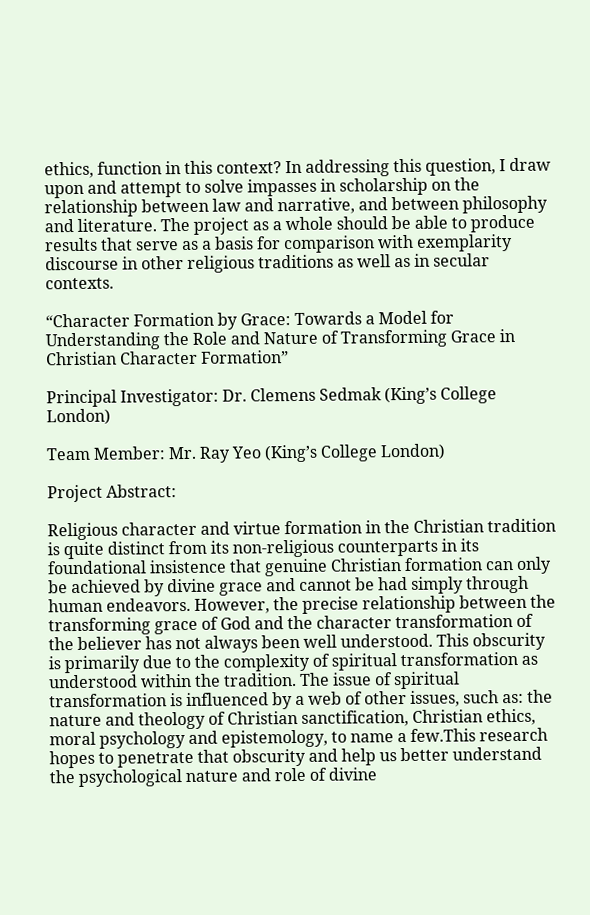ethics, function in this context? In addressing this question, I draw upon and attempt to solve impasses in scholarship on the relationship between law and narrative, and between philosophy and literature. The project as a whole should be able to produce results that serve as a basis for comparison with exemplarity discourse in other religious traditions as well as in secular contexts.

“Character Formation by Grace: Towards a Model for Understanding the Role and Nature of Transforming Grace in Christian Character Formation”

Principal Investigator: Dr. Clemens Sedmak (King’s College London)

Team Member: Mr. Ray Yeo (King’s College London)

Project Abstract:

Religious character and virtue formation in the Christian tradition is quite distinct from its non-religious counterparts in its foundational insistence that genuine Christian formation can only be achieved by divine grace and cannot be had simply through human endeavors. However, the precise relationship between the transforming grace of God and the character transformation of the believer has not always been well understood. This obscurity is primarily due to the complexity of spiritual transformation as understood within the tradition. The issue of spiritual transformation is influenced by a web of other issues, such as: the nature and theology of Christian sanctification, Christian ethics, moral psychology and epistemology, to name a few.This research hopes to penetrate that obscurity and help us better understand the psychological nature and role of divine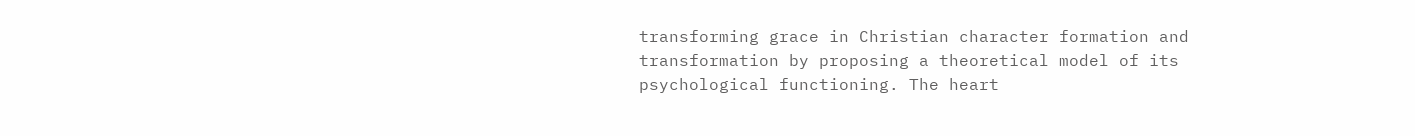transforming grace in Christian character formation and transformation by proposing a theoretical model of its psychological functioning. The heart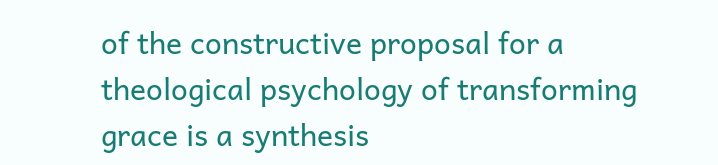of the constructive proposal for a theological psychology of transforming grace is a synthesis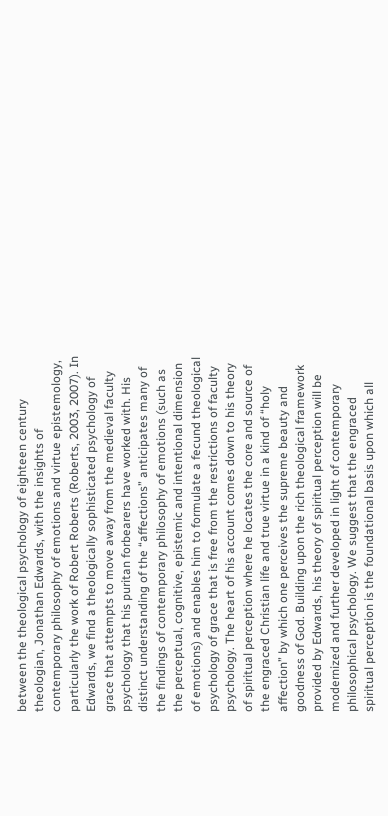between the theological psychology of eighteen century theologian, Jonathan Edwards, with the insights of contemporary philosophy of emotions and virtue epistemology, particularly the work of Robert Roberts (Roberts, 2003, 2007). In Edwards, we find a theologically sophisticated psychology of grace that attempts to move away from the medieval faculty psychology that his puritan forbearers have worked with. His distinct understanding of the “affections” anticipates many of the findings of contemporary philosophy of emotions (such as the perceptual, cognitive, epistemic and intentional dimension of emotions) and enables him to formulate a fecund theological psychology of grace that is free from the restrictions of faculty psychology. The heart of his account comes down to his theory of spiritual perception where he locates the core and source of the engraced Christian life and true virtue in a kind of “holy affection” by which one perceives the supreme beauty and goodness of God. Building upon the rich theological framework provided by Edwards, his theory of spiritual perception will be modernized and further developed in light of contemporary philosophical psychology. We suggest that the engraced spiritual perception is the foundational basis upon which all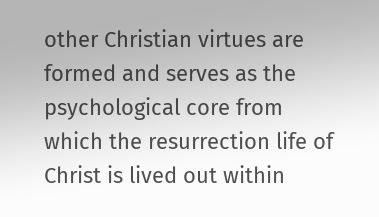other Christian virtues are formed and serves as the psychological core from which the resurrection life of Christ is lived out within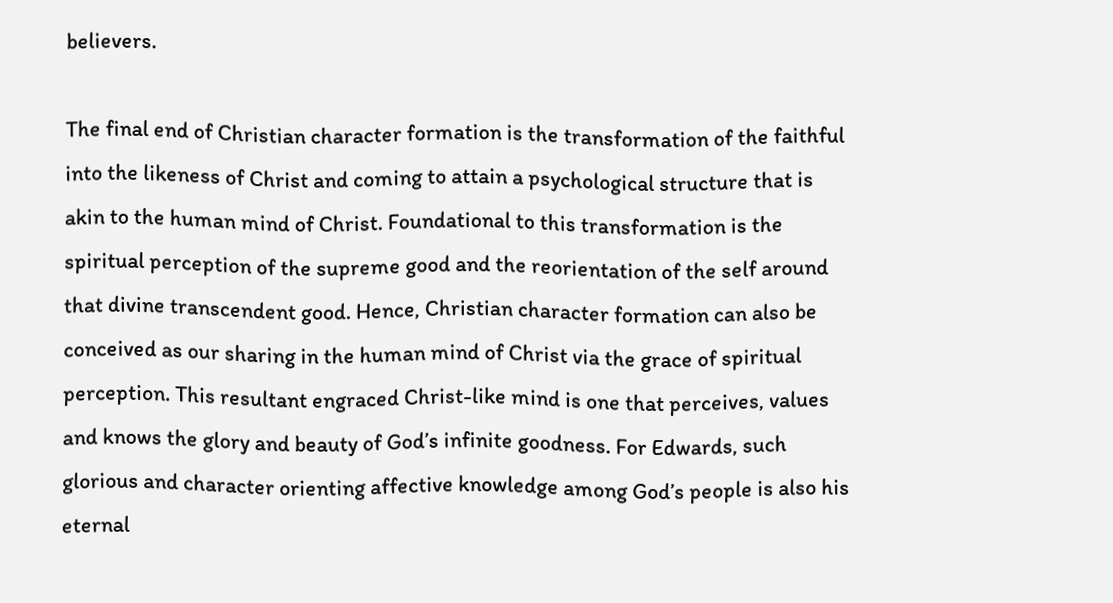believers.

The final end of Christian character formation is the transformation of the faithful into the likeness of Christ and coming to attain a psychological structure that is akin to the human mind of Christ. Foundational to this transformation is the spiritual perception of the supreme good and the reorientation of the self around that divine transcendent good. Hence, Christian character formation can also be conceived as our sharing in the human mind of Christ via the grace of spiritual perception. This resultant engraced Christ-like mind is one that perceives, values and knows the glory and beauty of God’s infinite goodness. For Edwards, such glorious and character orienting affective knowledge among God’s people is also his eternal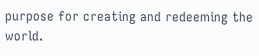purpose for creating and redeeming the world.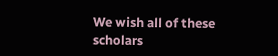We wish all of these scholars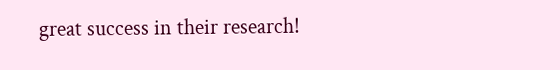great success in their research!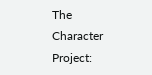The Character Project: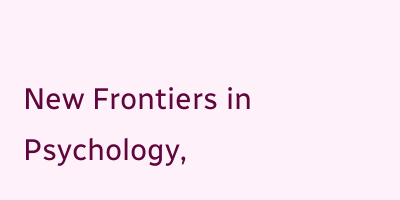New Frontiers in Psychology,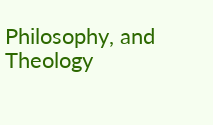Philosophy, and Theology